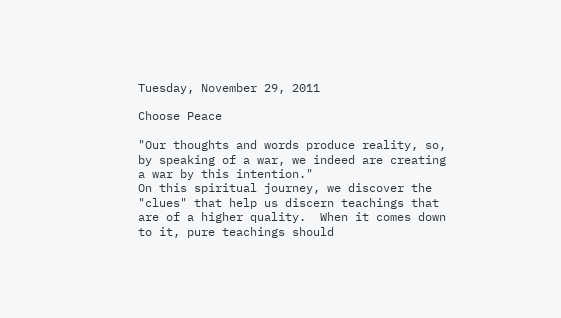Tuesday, November 29, 2011

Choose Peace

"Our thoughts and words produce reality, so, by speaking of a war, we indeed are creating a war by this intention."
On this spiritual journey, we discover the "clues" that help us discern teachings that are of a higher quality.  When it comes down to it, pure teachings should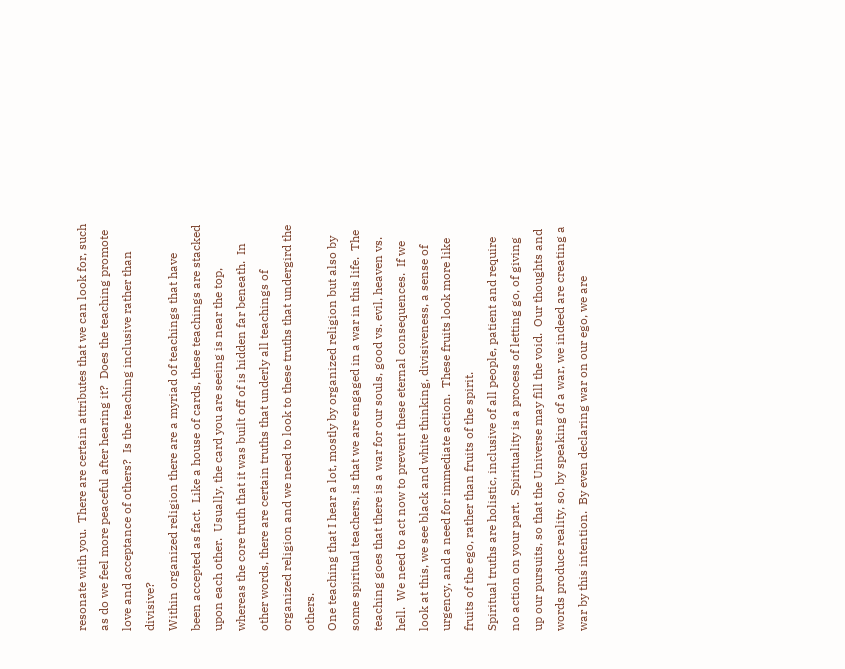resonate with you.  There are certain attributes that we can look for, such as do we feel more peaceful after hearing it?  Does the teaching promote love and acceptance of others?  Is the teaching inclusive rather than divisive?
Within organized religion there are a myriad of teachings that have been accepted as fact.  Like a house of cards, these teachings are stacked upon each other.  Usually, the card you are seeing is near the top, whereas the core truth that it was built off of is hidden far beneath.  In other words, there are certain truths that underly all teachings of organized religion and we need to look to these truths that undergird the others.
One teaching that I hear a lot, mostly by organized religion but also by some spiritual teachers, is that we are engaged in a war in this life.  The teaching goes that there is a war for our souls, good vs. evil, heaven vs. hell.  We need to act now to prevent these eternal consequences.  If we look at this, we see black and white thinking, divisiveness, a sense of urgency, and a need for immediate action.  These fruits look more like fruits of the ego, rather than fruits of the spirit.
Spiritual truths are holistic, inclusive of all people, patient and require no action on your part.  Spirituality is a process of letting go, of giving up our pursuits, so that the Universe may fill the void.  Our thoughts and words produce reality, so, by speaking of a war, we indeed are creating a war by this intention.  By even declaring war on our ego, we are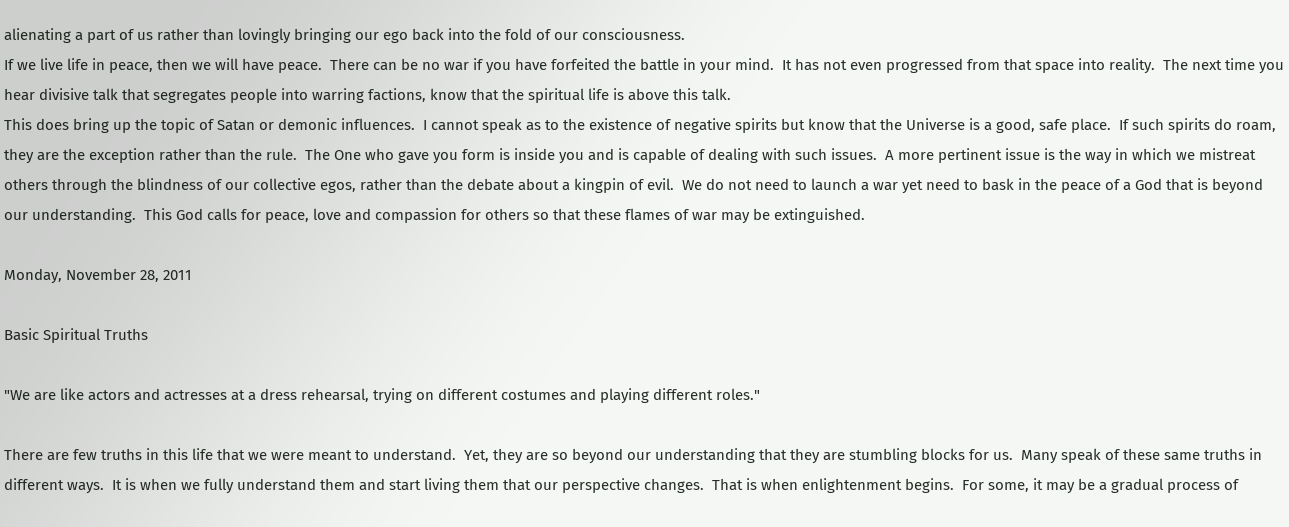alienating a part of us rather than lovingly bringing our ego back into the fold of our consciousness.
If we live life in peace, then we will have peace.  There can be no war if you have forfeited the battle in your mind.  It has not even progressed from that space into reality.  The next time you hear divisive talk that segregates people into warring factions, know that the spiritual life is above this talk.
This does bring up the topic of Satan or demonic influences.  I cannot speak as to the existence of negative spirits but know that the Universe is a good, safe place.  If such spirits do roam, they are the exception rather than the rule.  The One who gave you form is inside you and is capable of dealing with such issues.  A more pertinent issue is the way in which we mistreat others through the blindness of our collective egos, rather than the debate about a kingpin of evil.  We do not need to launch a war yet need to bask in the peace of a God that is beyond our understanding.  This God calls for peace, love and compassion for others so that these flames of war may be extinguished.

Monday, November 28, 2011

Basic Spiritual Truths

"We are like actors and actresses at a dress rehearsal, trying on different costumes and playing different roles."

There are few truths in this life that we were meant to understand.  Yet, they are so beyond our understanding that they are stumbling blocks for us.  Many speak of these same truths in different ways.  It is when we fully understand them and start living them that our perspective changes.  That is when enlightenment begins.  For some, it may be a gradual process of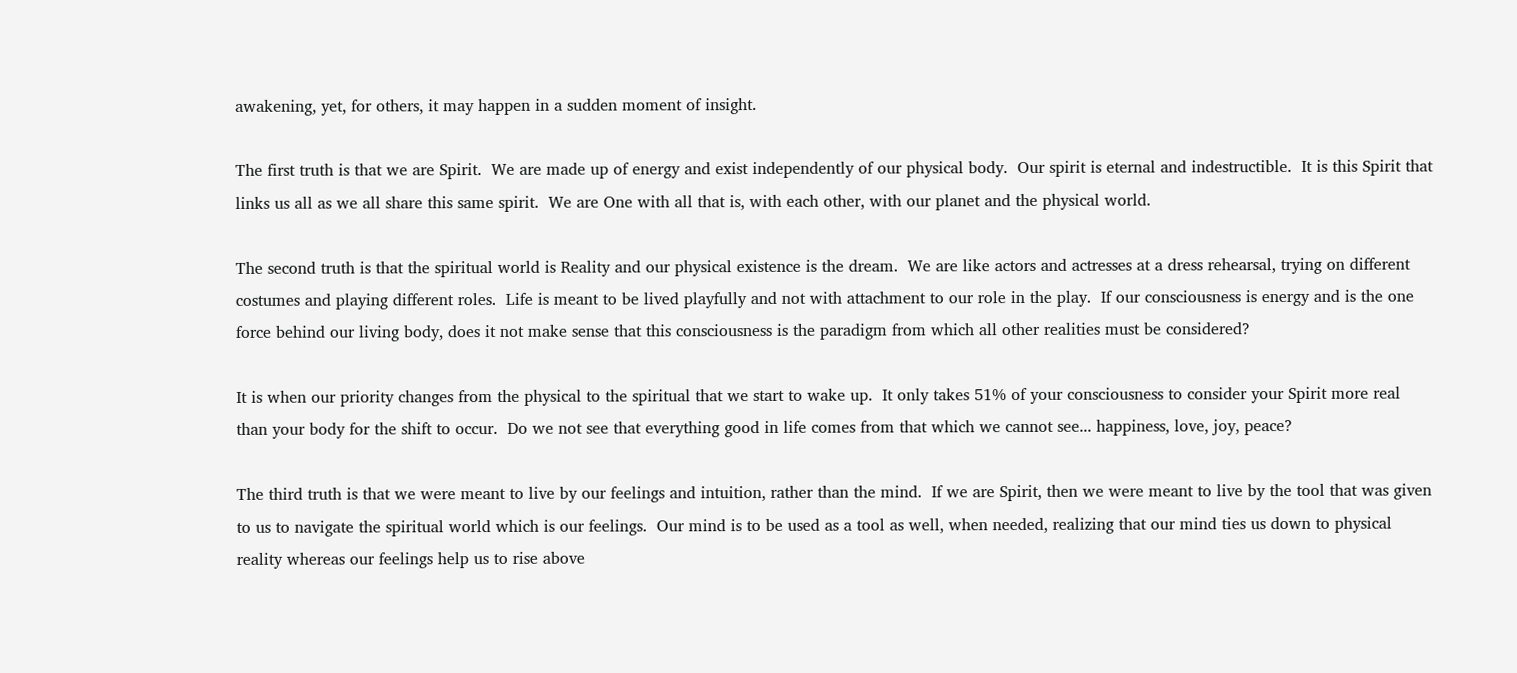awakening, yet, for others, it may happen in a sudden moment of insight.

The first truth is that we are Spirit.  We are made up of energy and exist independently of our physical body.  Our spirit is eternal and indestructible.  It is this Spirit that links us all as we all share this same spirit.  We are One with all that is, with each other, with our planet and the physical world.

The second truth is that the spiritual world is Reality and our physical existence is the dream.  We are like actors and actresses at a dress rehearsal, trying on different costumes and playing different roles.  Life is meant to be lived playfully and not with attachment to our role in the play.  If our consciousness is energy and is the one force behind our living body, does it not make sense that this consciousness is the paradigm from which all other realities must be considered?

It is when our priority changes from the physical to the spiritual that we start to wake up.  It only takes 51% of your consciousness to consider your Spirit more real than your body for the shift to occur.  Do we not see that everything good in life comes from that which we cannot see... happiness, love, joy, peace?

The third truth is that we were meant to live by our feelings and intuition, rather than the mind.  If we are Spirit, then we were meant to live by the tool that was given to us to navigate the spiritual world which is our feelings.  Our mind is to be used as a tool as well, when needed, realizing that our mind ties us down to physical reality whereas our feelings help us to rise above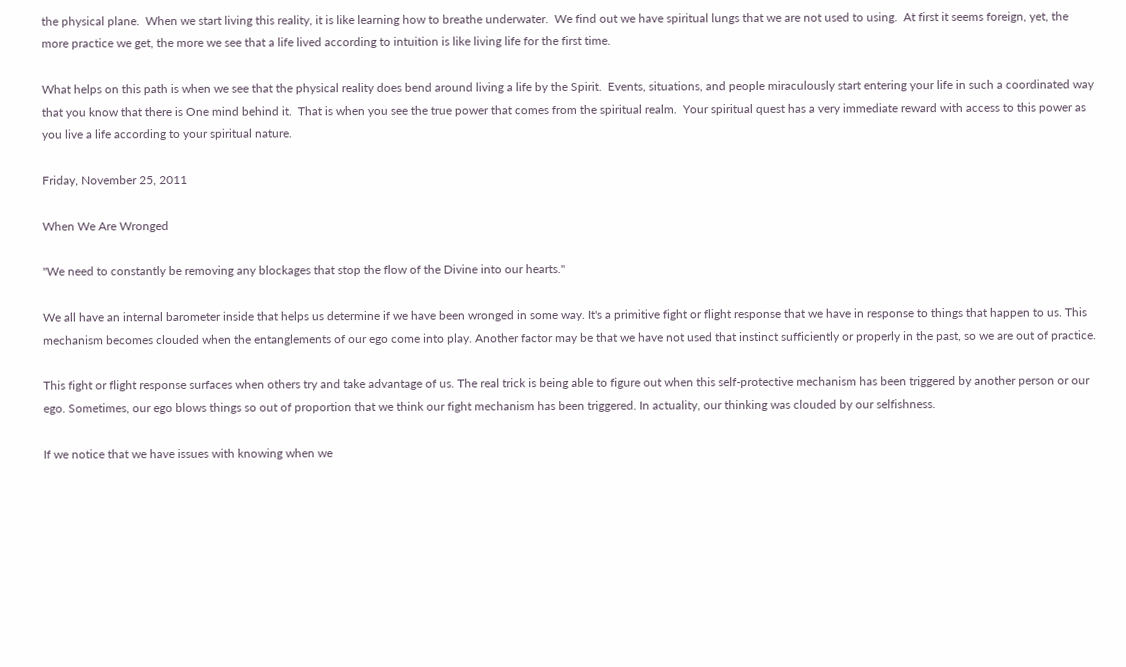the physical plane.  When we start living this reality, it is like learning how to breathe underwater.  We find out we have spiritual lungs that we are not used to using.  At first it seems foreign, yet, the more practice we get, the more we see that a life lived according to intuition is like living life for the first time.

What helps on this path is when we see that the physical reality does bend around living a life by the Spirit.  Events, situations, and people miraculously start entering your life in such a coordinated way that you know that there is One mind behind it.  That is when you see the true power that comes from the spiritual realm.  Your spiritual quest has a very immediate reward with access to this power as you live a life according to your spiritual nature.

Friday, November 25, 2011

When We Are Wronged

"We need to constantly be removing any blockages that stop the flow of the Divine into our hearts."

We all have an internal barometer inside that helps us determine if we have been wronged in some way. It's a primitive fight or flight response that we have in response to things that happen to us. This mechanism becomes clouded when the entanglements of our ego come into play. Another factor may be that we have not used that instinct sufficiently or properly in the past, so we are out of practice.

This fight or flight response surfaces when others try and take advantage of us. The real trick is being able to figure out when this self-protective mechanism has been triggered by another person or our ego. Sometimes, our ego blows things so out of proportion that we think our fight mechanism has been triggered. In actuality, our thinking was clouded by our selfishness.

If we notice that we have issues with knowing when we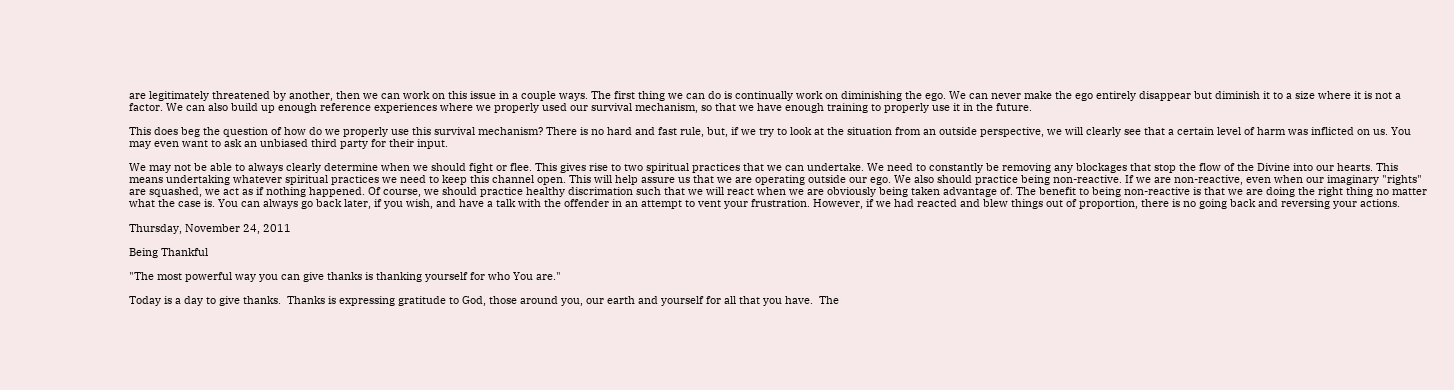are legitimately threatened by another, then we can work on this issue in a couple ways. The first thing we can do is continually work on diminishing the ego. We can never make the ego entirely disappear but diminish it to a size where it is not a factor. We can also build up enough reference experiences where we properly used our survival mechanism, so that we have enough training to properly use it in the future.

This does beg the question of how do we properly use this survival mechanism? There is no hard and fast rule, but, if we try to look at the situation from an outside perspective, we will clearly see that a certain level of harm was inflicted on us. You may even want to ask an unbiased third party for their input.

We may not be able to always clearly determine when we should fight or flee. This gives rise to two spiritual practices that we can undertake. We need to constantly be removing any blockages that stop the flow of the Divine into our hearts. This means undertaking whatever spiritual practices we need to keep this channel open. This will help assure us that we are operating outside our ego. We also should practice being non-reactive. If we are non-reactive, even when our imaginary "rights" are squashed, we act as if nothing happened. Of course, we should practice healthy discrimation such that we will react when we are obviously being taken advantage of. The benefit to being non-reactive is that we are doing the right thing no matter what the case is. You can always go back later, if you wish, and have a talk with the offender in an attempt to vent your frustration. However, if we had reacted and blew things out of proportion, there is no going back and reversing your actions.

Thursday, November 24, 2011

Being Thankful

"The most powerful way you can give thanks is thanking yourself for who You are."

Today is a day to give thanks.  Thanks is expressing gratitude to God, those around you, our earth and yourself for all that you have.  The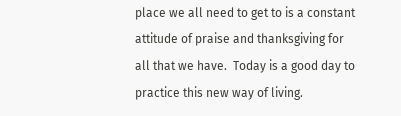place we all need to get to is a constant attitude of praise and thanksgiving for all that we have.  Today is a good day to practice this new way of living.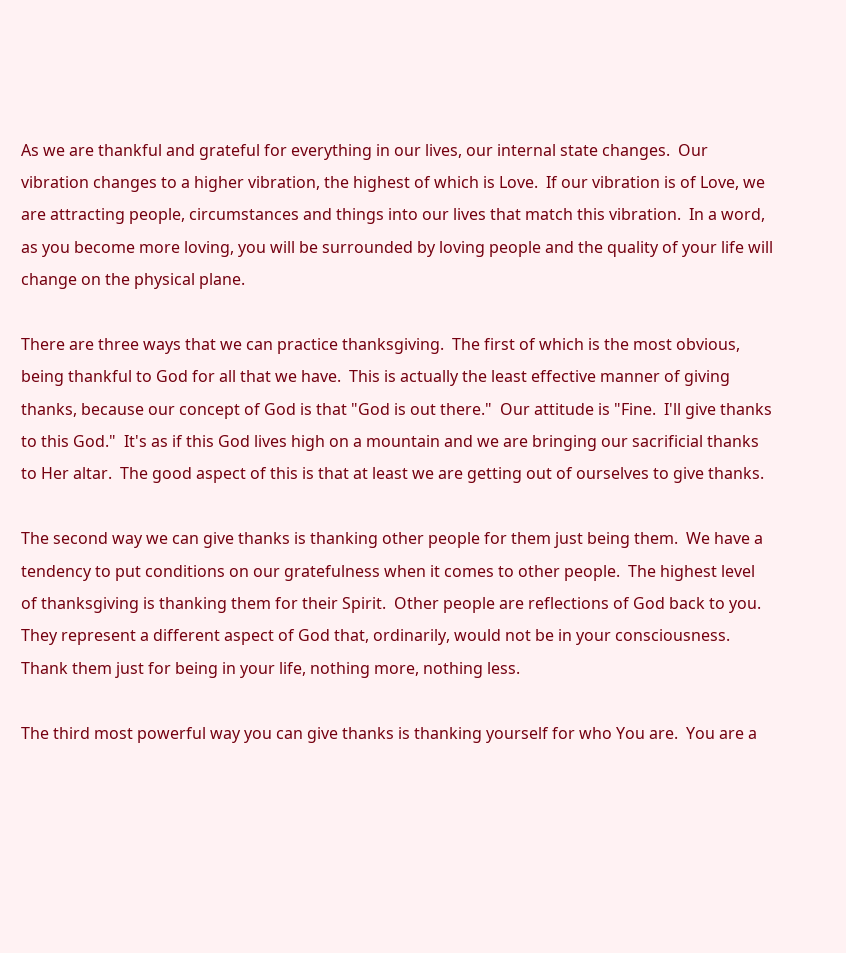As we are thankful and grateful for everything in our lives, our internal state changes.  Our vibration changes to a higher vibration, the highest of which is Love.  If our vibration is of Love, we are attracting people, circumstances and things into our lives that match this vibration.  In a word, as you become more loving, you will be surrounded by loving people and the quality of your life will change on the physical plane.

There are three ways that we can practice thanksgiving.  The first of which is the most obvious, being thankful to God for all that we have.  This is actually the least effective manner of giving thanks, because our concept of God is that "God is out there."  Our attitude is "Fine.  I'll give thanks to this God."  It's as if this God lives high on a mountain and we are bringing our sacrificial thanks to Her altar.  The good aspect of this is that at least we are getting out of ourselves to give thanks.

The second way we can give thanks is thanking other people for them just being them.  We have a tendency to put conditions on our gratefulness when it comes to other people.  The highest level of thanksgiving is thanking them for their Spirit.  Other people are reflections of God back to you.  They represent a different aspect of God that, ordinarily, would not be in your consciousness.  Thank them just for being in your life, nothing more, nothing less.

The third most powerful way you can give thanks is thanking yourself for who You are.  You are a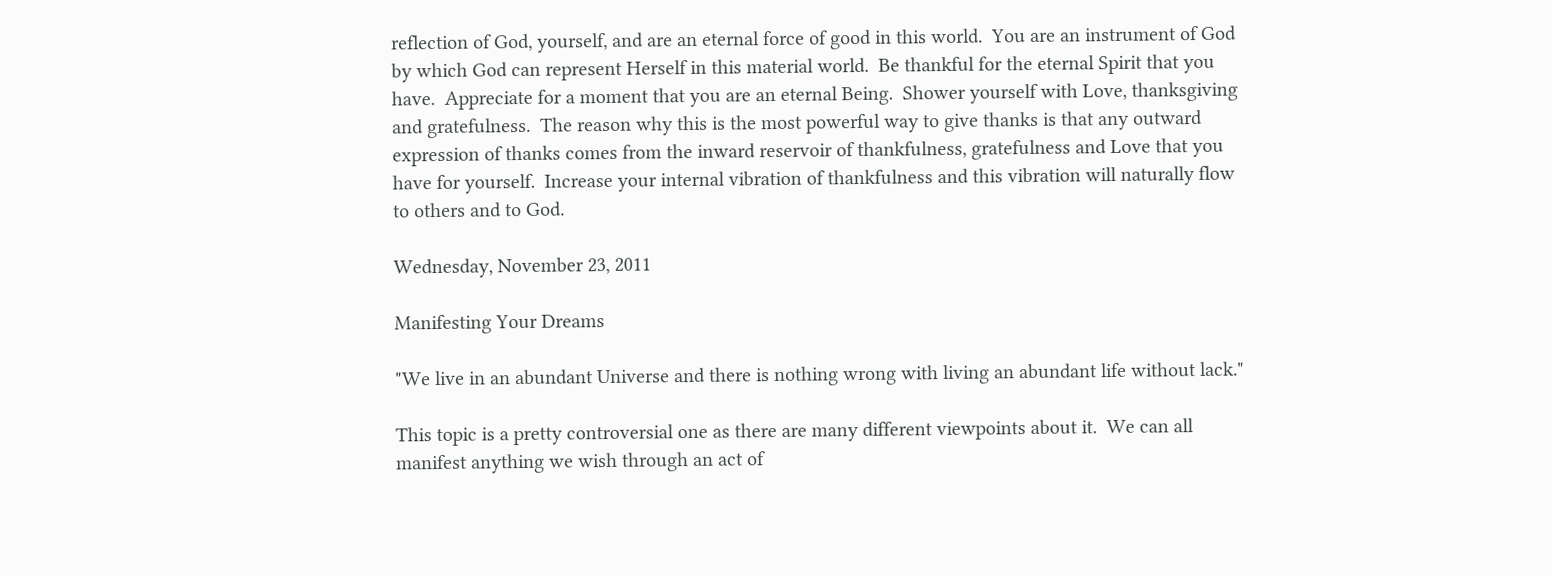reflection of God, yourself, and are an eternal force of good in this world.  You are an instrument of God by which God can represent Herself in this material world.  Be thankful for the eternal Spirit that you have.  Appreciate for a moment that you are an eternal Being.  Shower yourself with Love, thanksgiving and gratefulness.  The reason why this is the most powerful way to give thanks is that any outward expression of thanks comes from the inward reservoir of thankfulness, gratefulness and Love that you have for yourself.  Increase your internal vibration of thankfulness and this vibration will naturally flow to others and to God.

Wednesday, November 23, 2011

Manifesting Your Dreams

"We live in an abundant Universe and there is nothing wrong with living an abundant life without lack."

This topic is a pretty controversial one as there are many different viewpoints about it.  We can all manifest anything we wish through an act of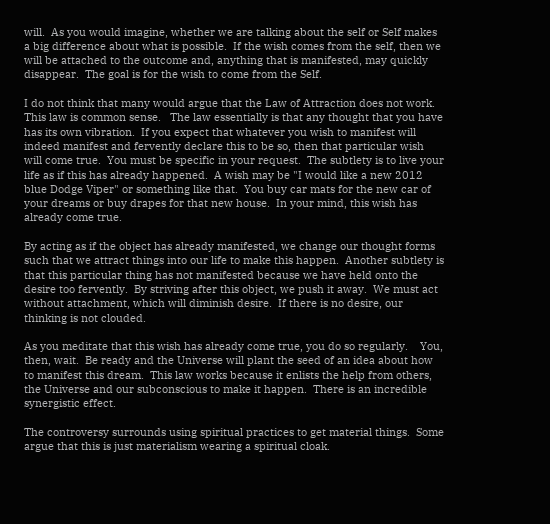will.  As you would imagine, whether we are talking about the self or Self makes a big difference about what is possible.  If the wish comes from the self, then we will be attached to the outcome and, anything that is manifested, may quickly disappear.  The goal is for the wish to come from the Self.

I do not think that many would argue that the Law of Attraction does not work.  This law is common sense.   The law essentially is that any thought that you have has its own vibration.  If you expect that whatever you wish to manifest will indeed manifest and fervently declare this to be so, then that particular wish will come true.  You must be specific in your request.  The subtlety is to live your life as if this has already happened.  A wish may be "I would like a new 2012 blue Dodge Viper" or something like that.  You buy car mats for the new car of your dreams or buy drapes for that new house.  In your mind, this wish has already come true.

By acting as if the object has already manifested, we change our thought forms such that we attract things into our life to make this happen.  Another subtlety is that this particular thing has not manifested because we have held onto the desire too fervently.  By striving after this object, we push it away.  We must act without attachment, which will diminish desire.  If there is no desire, our thinking is not clouded.

As you meditate that this wish has already come true, you do so regularly.    You, then, wait.  Be ready and the Universe will plant the seed of an idea about how to manifest this dream.  This law works because it enlists the help from others, the Universe and our subconscious to make it happen.  There is an incredible synergistic effect.

The controversy surrounds using spiritual practices to get material things.  Some argue that this is just materialism wearing a spiritual cloak.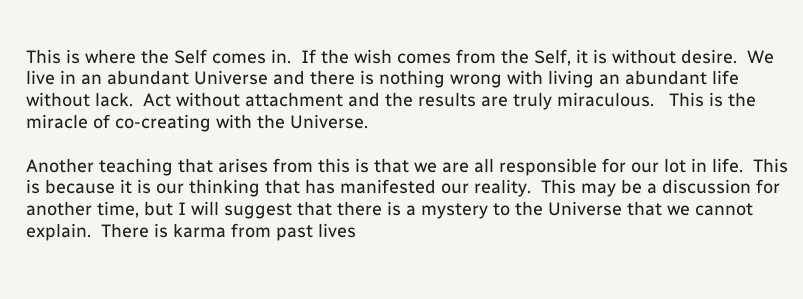This is where the Self comes in.  If the wish comes from the Self, it is without desire.  We live in an abundant Universe and there is nothing wrong with living an abundant life without lack.  Act without attachment and the results are truly miraculous.   This is the miracle of co-creating with the Universe.

Another teaching that arises from this is that we are all responsible for our lot in life.  This is because it is our thinking that has manifested our reality.  This may be a discussion for another time, but I will suggest that there is a mystery to the Universe that we cannot explain.  There is karma from past lives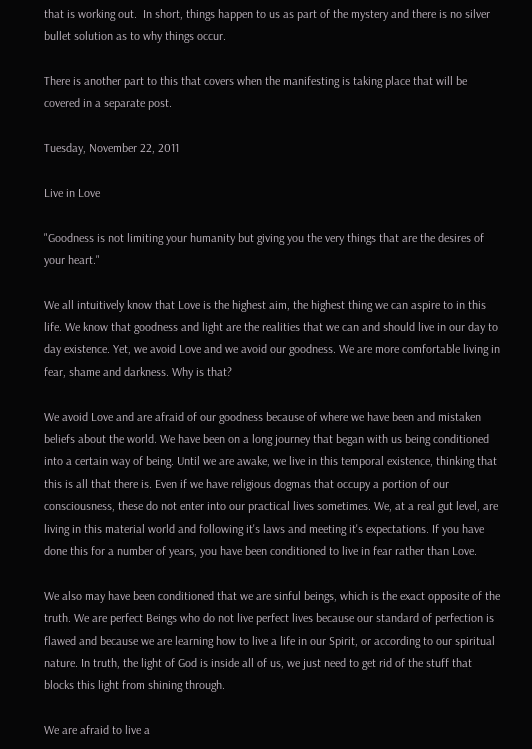that is working out.  In short, things happen to us as part of the mystery and there is no silver bullet solution as to why things occur.

There is another part to this that covers when the manifesting is taking place that will be covered in a separate post.

Tuesday, November 22, 2011

Live in Love

"Goodness is not limiting your humanity but giving you the very things that are the desires of your heart."

We all intuitively know that Love is the highest aim, the highest thing we can aspire to in this life. We know that goodness and light are the realities that we can and should live in our day to day existence. Yet, we avoid Love and we avoid our goodness. We are more comfortable living in fear, shame and darkness. Why is that?

We avoid Love and are afraid of our goodness because of where we have been and mistaken beliefs about the world. We have been on a long journey that began with us being conditioned into a certain way of being. Until we are awake, we live in this temporal existence, thinking that this is all that there is. Even if we have religious dogmas that occupy a portion of our consciousness, these do not enter into our practical lives sometimes. We, at a real gut level, are living in this material world and following it's laws and meeting it's expectations. If you have done this for a number of years, you have been conditioned to live in fear rather than Love.

We also may have been conditioned that we are sinful beings, which is the exact opposite of the truth. We are perfect Beings who do not live perfect lives because our standard of perfection is flawed and because we are learning how to live a life in our Spirit, or according to our spiritual nature. In truth, the light of God is inside all of us, we just need to get rid of the stuff that blocks this light from shining through.

We are afraid to live a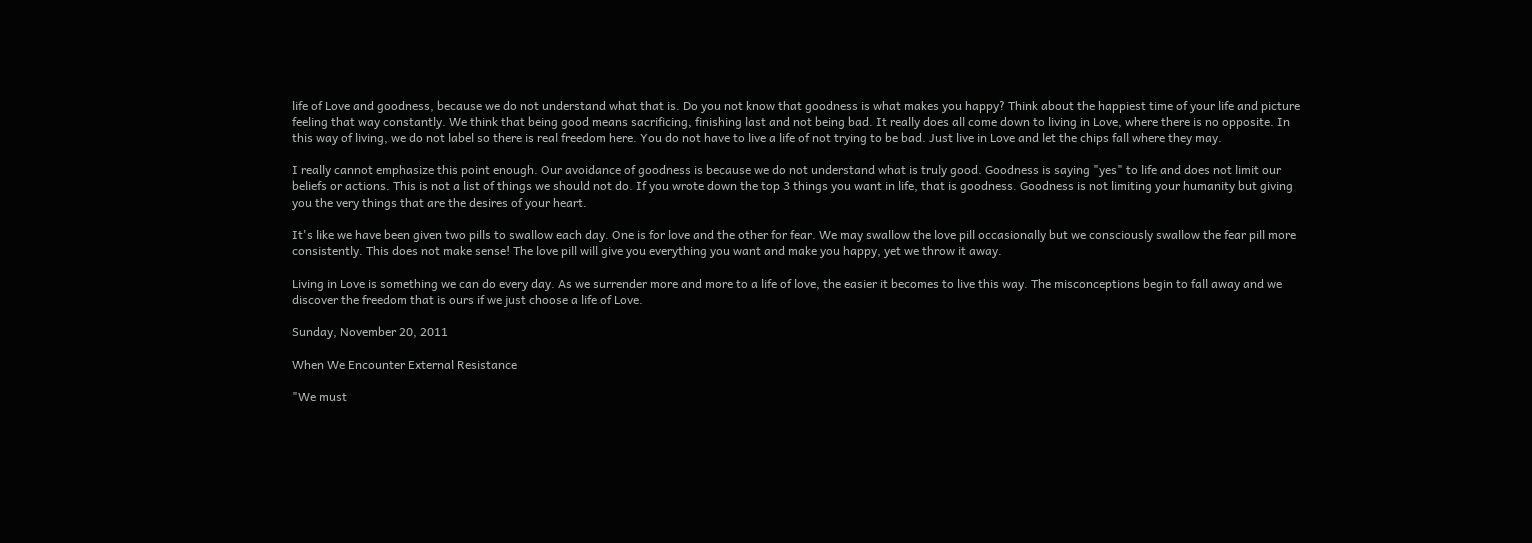life of Love and goodness, because we do not understand what that is. Do you not know that goodness is what makes you happy? Think about the happiest time of your life and picture feeling that way constantly. We think that being good means sacrificing, finishing last and not being bad. It really does all come down to living in Love, where there is no opposite. In this way of living, we do not label so there is real freedom here. You do not have to live a life of not trying to be bad. Just live in Love and let the chips fall where they may.

I really cannot emphasize this point enough. Our avoidance of goodness is because we do not understand what is truly good. Goodness is saying "yes" to life and does not limit our beliefs or actions. This is not a list of things we should not do. If you wrote down the top 3 things you want in life, that is goodness. Goodness is not limiting your humanity but giving you the very things that are the desires of your heart.

It's like we have been given two pills to swallow each day. One is for love and the other for fear. We may swallow the love pill occasionally but we consciously swallow the fear pill more consistently. This does not make sense! The love pill will give you everything you want and make you happy, yet we throw it away.

Living in Love is something we can do every day. As we surrender more and more to a life of love, the easier it becomes to live this way. The misconceptions begin to fall away and we discover the freedom that is ours if we just choose a life of Love.

Sunday, November 20, 2011

When We Encounter External Resistance

"We must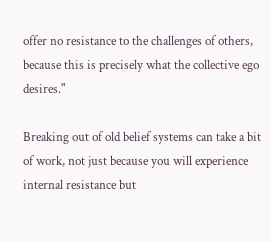offer no resistance to the challenges of others, because this is precisely what the collective ego desires."

Breaking out of old belief systems can take a bit of work, not just because you will experience internal resistance but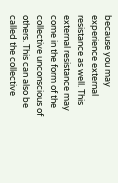because you may experience external resistance as well. This external resistance may come in the form of the collective unconscious of others. This can also be called the collective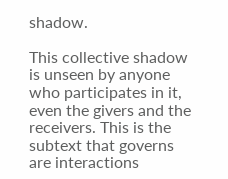shadow.

This collective shadow is unseen by anyone who participates in it, even the givers and the receivers. This is the subtext that governs are interactions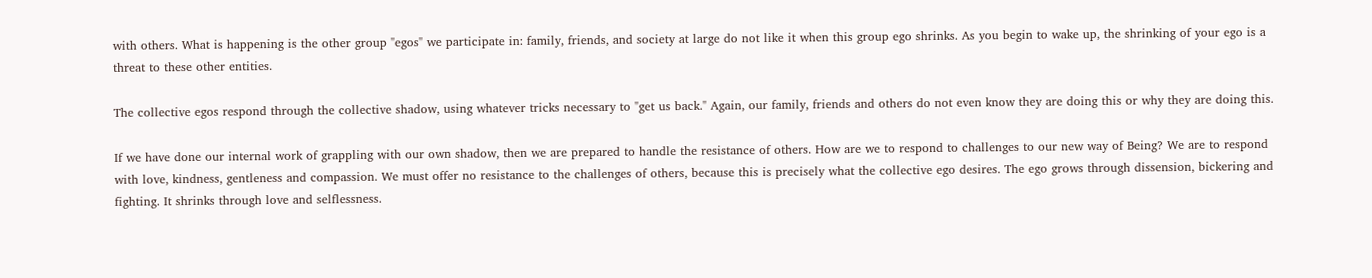with others. What is happening is the other group "egos" we participate in: family, friends, and society at large do not like it when this group ego shrinks. As you begin to wake up, the shrinking of your ego is a threat to these other entities.

The collective egos respond through the collective shadow, using whatever tricks necessary to "get us back." Again, our family, friends and others do not even know they are doing this or why they are doing this.

If we have done our internal work of grappling with our own shadow, then we are prepared to handle the resistance of others. How are we to respond to challenges to our new way of Being? We are to respond with love, kindness, gentleness and compassion. We must offer no resistance to the challenges of others, because this is precisely what the collective ego desires. The ego grows through dissension, bickering and fighting. It shrinks through love and selflessness.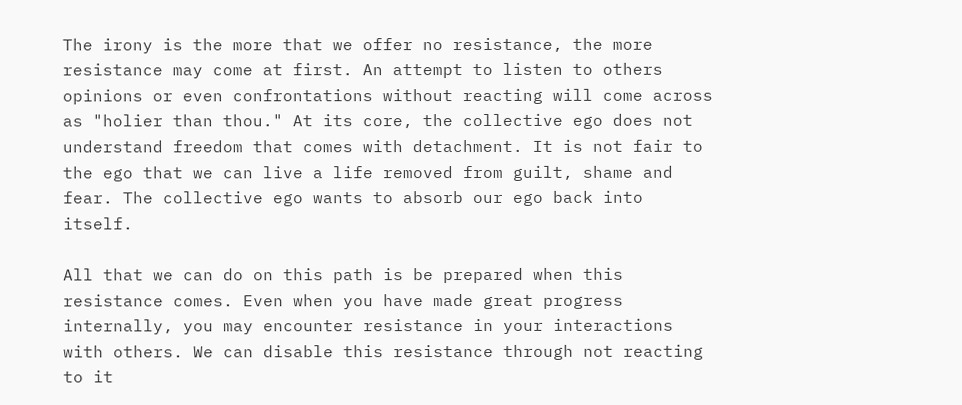The irony is the more that we offer no resistance, the more resistance may come at first. An attempt to listen to others opinions or even confrontations without reacting will come across as "holier than thou." At its core, the collective ego does not understand freedom that comes with detachment. It is not fair to the ego that we can live a life removed from guilt, shame and fear. The collective ego wants to absorb our ego back into itself.

All that we can do on this path is be prepared when this resistance comes. Even when you have made great progress internally, you may encounter resistance in your interactions with others. We can disable this resistance through not reacting to it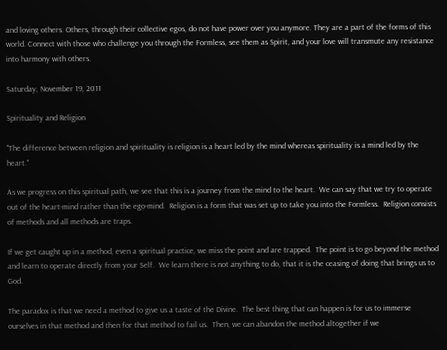and loving others. Others, through their collective egos, do not have power over you anymore. They are a part of the forms of this world. Connect with those who challenge you through the Formless, see them as Spirit, and your love will transmute any resistance into harmony with others.

Saturday, November 19, 2011

Spirituality and Religion

"The difference between religion and spirituality is religion is a heart led by the mind whereas spirituality is a mind led by the heart."

As we progress on this spiritual path, we see that this is a journey from the mind to the heart.  We can say that we try to operate out of the heart-mind rather than the ego-mind.  Religion is a form that was set up to take you into the Formless.  Religion consists of methods and all methods are traps.

If we get caught up in a method, even a spiritual practice, we miss the point and are trapped.  The point is to go beyond the method and learn to operate directly from your Self.  We learn there is not anything to do, that it is the ceasing of doing that brings us to God.

The paradox is that we need a method to give us a taste of the Divine.  The best thing that can happen is for us to immerse ourselves in that method and then for that method to fail us.  Then, we can abandon the method altogether if we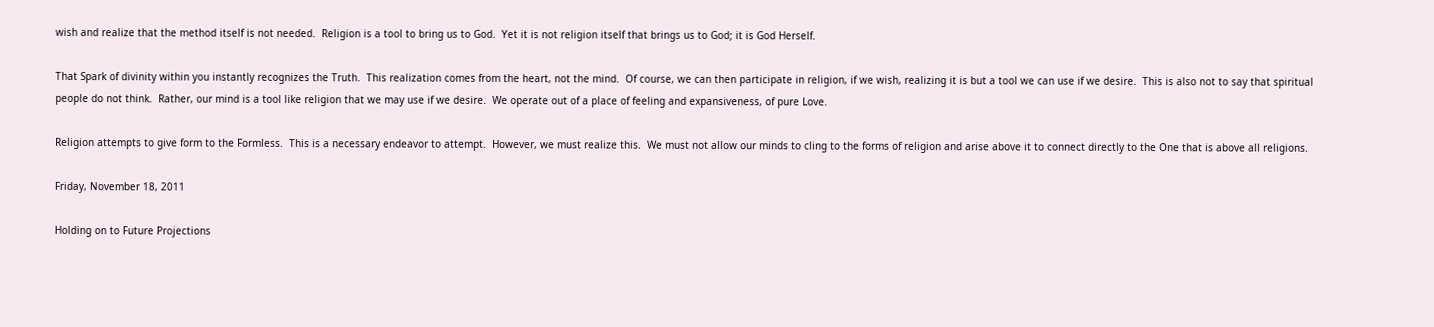wish and realize that the method itself is not needed.  Religion is a tool to bring us to God.  Yet it is not religion itself that brings us to God; it is God Herself.

That Spark of divinity within you instantly recognizes the Truth.  This realization comes from the heart, not the mind.  Of course, we can then participate in religion, if we wish, realizing it is but a tool we can use if we desire.  This is also not to say that spiritual people do not think.  Rather, our mind is a tool like religion that we may use if we desire.  We operate out of a place of feeling and expansiveness, of pure Love.

Religion attempts to give form to the Formless.  This is a necessary endeavor to attempt.  However, we must realize this.  We must not allow our minds to cling to the forms of religion and arise above it to connect directly to the One that is above all religions.

Friday, November 18, 2011

Holding on to Future Projections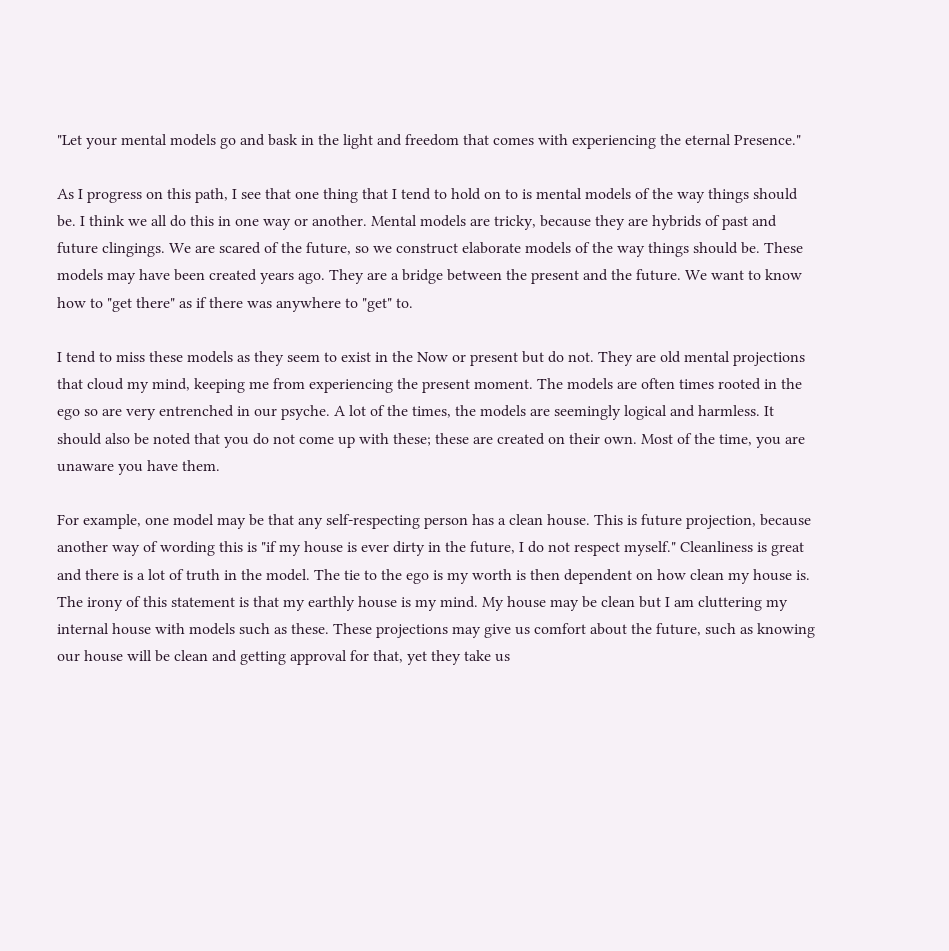"Let your mental models go and bask in the light and freedom that comes with experiencing the eternal Presence."

As I progress on this path, I see that one thing that I tend to hold on to is mental models of the way things should be. I think we all do this in one way or another. Mental models are tricky, because they are hybrids of past and future clingings. We are scared of the future, so we construct elaborate models of the way things should be. These models may have been created years ago. They are a bridge between the present and the future. We want to know how to "get there" as if there was anywhere to "get" to.

I tend to miss these models as they seem to exist in the Now or present but do not. They are old mental projections that cloud my mind, keeping me from experiencing the present moment. The models are often times rooted in the ego so are very entrenched in our psyche. A lot of the times, the models are seemingly logical and harmless. It should also be noted that you do not come up with these; these are created on their own. Most of the time, you are unaware you have them.

For example, one model may be that any self-respecting person has a clean house. This is future projection, because another way of wording this is "if my house is ever dirty in the future, I do not respect myself." Cleanliness is great and there is a lot of truth in the model. The tie to the ego is my worth is then dependent on how clean my house is. The irony of this statement is that my earthly house is my mind. My house may be clean but I am cluttering my internal house with models such as these. These projections may give us comfort about the future, such as knowing our house will be clean and getting approval for that, yet they take us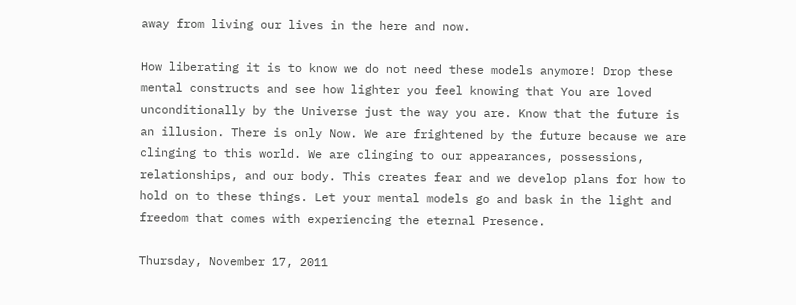away from living our lives in the here and now.

How liberating it is to know we do not need these models anymore! Drop these mental constructs and see how lighter you feel knowing that You are loved unconditionally by the Universe just the way you are. Know that the future is an illusion. There is only Now. We are frightened by the future because we are clinging to this world. We are clinging to our appearances, possessions, relationships, and our body. This creates fear and we develop plans for how to hold on to these things. Let your mental models go and bask in the light and freedom that comes with experiencing the eternal Presence.

Thursday, November 17, 2011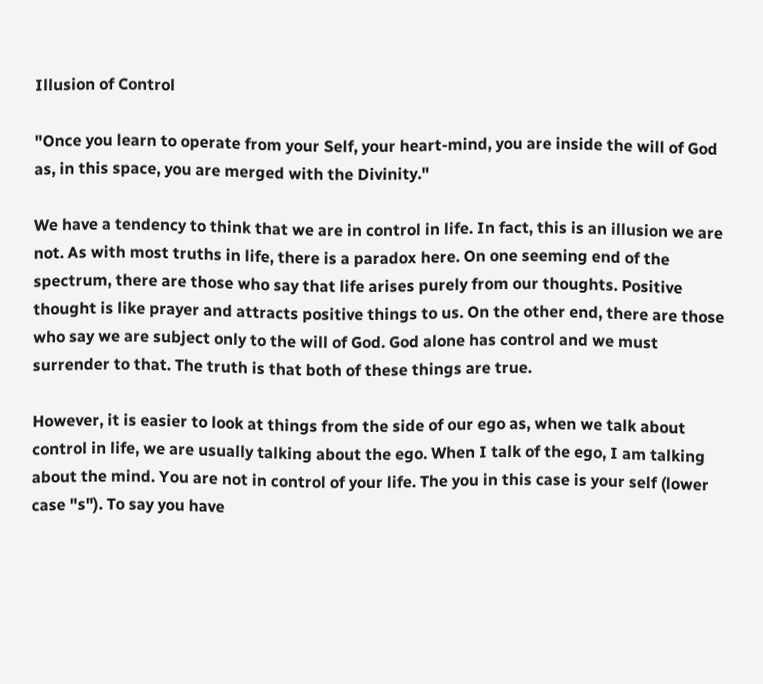Illusion of Control

"Once you learn to operate from your Self, your heart-mind, you are inside the will of God as, in this space, you are merged with the Divinity."

We have a tendency to think that we are in control in life. In fact, this is an illusion we are not. As with most truths in life, there is a paradox here. On one seeming end of the spectrum, there are those who say that life arises purely from our thoughts. Positive thought is like prayer and attracts positive things to us. On the other end, there are those who say we are subject only to the will of God. God alone has control and we must surrender to that. The truth is that both of these things are true.

However, it is easier to look at things from the side of our ego as, when we talk about control in life, we are usually talking about the ego. When I talk of the ego, I am talking about the mind. You are not in control of your life. The you in this case is your self (lower case "s"). To say you have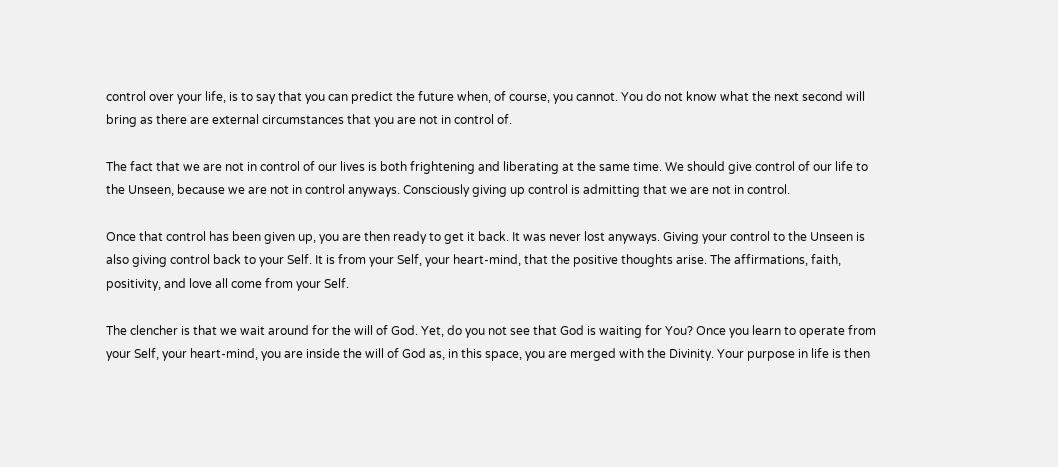control over your life, is to say that you can predict the future when, of course, you cannot. You do not know what the next second will bring as there are external circumstances that you are not in control of.

The fact that we are not in control of our lives is both frightening and liberating at the same time. We should give control of our life to the Unseen, because we are not in control anyways. Consciously giving up control is admitting that we are not in control.

Once that control has been given up, you are then ready to get it back. It was never lost anyways. Giving your control to the Unseen is also giving control back to your Self. It is from your Self, your heart-mind, that the positive thoughts arise. The affirmations, faith, positivity, and love all come from your Self.

The clencher is that we wait around for the will of God. Yet, do you not see that God is waiting for You? Once you learn to operate from your Self, your heart-mind, you are inside the will of God as, in this space, you are merged with the Divinity. Your purpose in life is then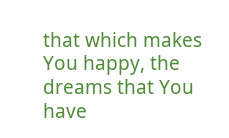that which makes You happy, the dreams that You have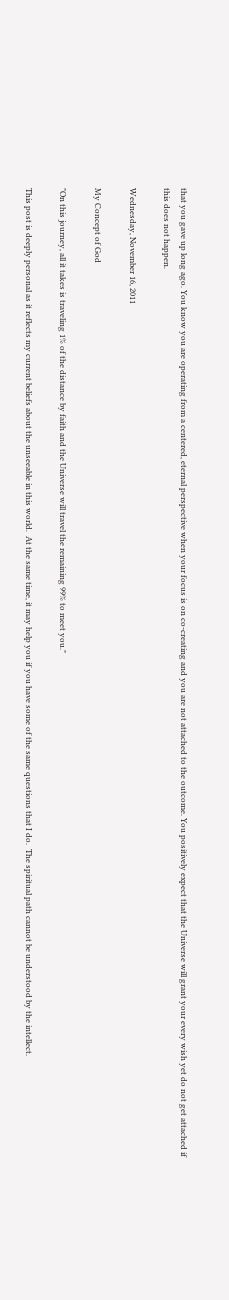that you gave up long ago. You know you are operating from a centered, eternal perspective when your focus is on co-creating and you are not attached to the outcome. You positively expect that the Universe will grant your every wish yet do not get attached if this does not happen.

Wednesday, November 16, 2011

My Concept of God

"On this journey, all it takes is traveling 1% of the distance by faith and the Universe will travel the remaining 99% to meet you."

This post is deeply personal as it reflects my current beliefs about the unseeable in this world.  At the same time, it may help you if you have some of the same questions that I do.  The spiritual path cannot be understood by the intellect.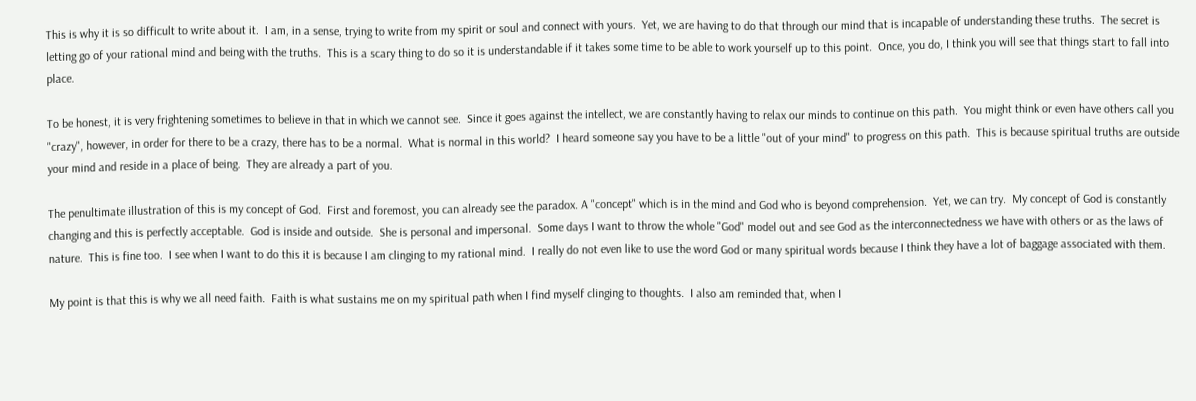This is why it is so difficult to write about it.  I am, in a sense, trying to write from my spirit or soul and connect with yours.  Yet, we are having to do that through our mind that is incapable of understanding these truths.  The secret is letting go of your rational mind and being with the truths.  This is a scary thing to do so it is understandable if it takes some time to be able to work yourself up to this point.  Once, you do, I think you will see that things start to fall into place.

To be honest, it is very frightening sometimes to believe in that in which we cannot see.  Since it goes against the intellect, we are constantly having to relax our minds to continue on this path.  You might think or even have others call you "crazy", however, in order for there to be a crazy, there has to be a normal.  What is normal in this world?  I heard someone say you have to be a little "out of your mind" to progress on this path.  This is because spiritual truths are outside your mind and reside in a place of being.  They are already a part of you.

The penultimate illustration of this is my concept of God.  First and foremost, you can already see the paradox. A "concept" which is in the mind and God who is beyond comprehension.  Yet, we can try.  My concept of God is constantly changing and this is perfectly acceptable.  God is inside and outside.  She is personal and impersonal.  Some days I want to throw the whole "God" model out and see God as the interconnectedness we have with others or as the laws of nature.  This is fine too.  I see when I want to do this it is because I am clinging to my rational mind.  I really do not even like to use the word God or many spiritual words because I think they have a lot of baggage associated with them.

My point is that this is why we all need faith.  Faith is what sustains me on my spiritual path when I find myself clinging to thoughts.  I also am reminded that, when I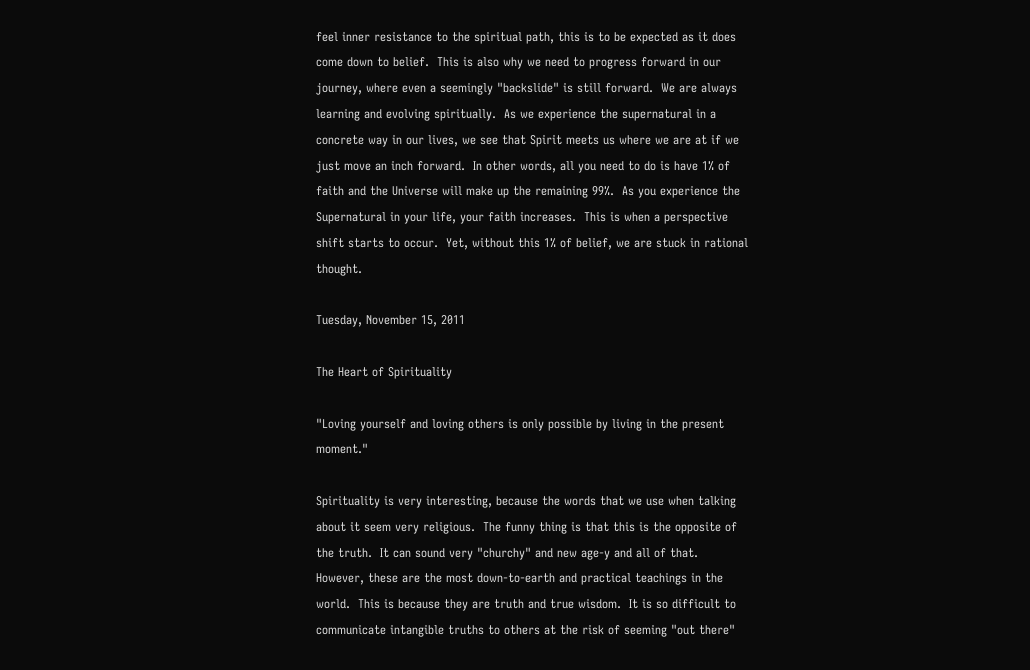feel inner resistance to the spiritual path, this is to be expected as it does come down to belief.  This is also why we need to progress forward in our journey, where even a seemingly "backslide" is still forward.  We are always learning and evolving spiritually.  As we experience the supernatural in a concrete way in our lives, we see that Spirit meets us where we are at if we just move an inch forward.  In other words, all you need to do is have 1% of faith and the Universe will make up the remaining 99%.  As you experience the Supernatural in your life, your faith increases.  This is when a perspective shift starts to occur.  Yet, without this 1% of belief, we are stuck in rational thought.

Tuesday, November 15, 2011

The Heart of Spirituality

"Loving yourself and loving others is only possible by living in the present moment."

Spirituality is very interesting, because the words that we use when talking about it seem very religious.  The funny thing is that this is the opposite of the truth.  It can sound very "churchy" and new age-y and all of that.  However, these are the most down-to-earth and practical teachings in the world.  This is because they are truth and true wisdom.  It is so difficult to communicate intangible truths to others at the risk of seeming "out there"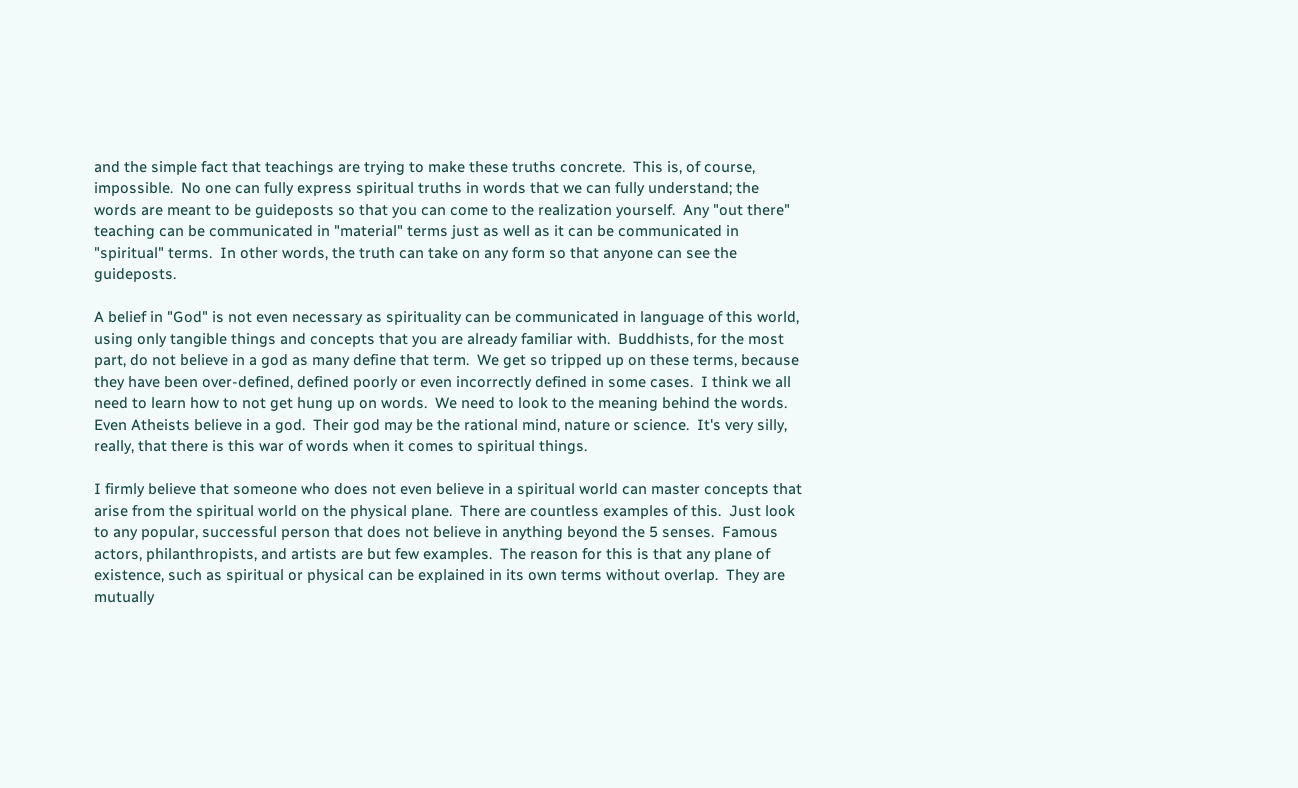and the simple fact that teachings are trying to make these truths concrete.  This is, of course, impossible.  No one can fully express spiritual truths in words that we can fully understand; the words are meant to be guideposts so that you can come to the realization yourself.  Any "out there" teaching can be communicated in "material" terms just as well as it can be communicated in "spiritual" terms.  In other words, the truth can take on any form so that anyone can see the guideposts.

A belief in "God" is not even necessary as spirituality can be communicated in language of this world, using only tangible things and concepts that you are already familiar with.  Buddhists, for the most part, do not believe in a god as many define that term.  We get so tripped up on these terms, because they have been over-defined, defined poorly or even incorrectly defined in some cases.  I think we all need to learn how to not get hung up on words.  We need to look to the meaning behind the words.  Even Atheists believe in a god.  Their god may be the rational mind, nature or science.  It's very silly, really, that there is this war of words when it comes to spiritual things.

I firmly believe that someone who does not even believe in a spiritual world can master concepts that arise from the spiritual world on the physical plane.  There are countless examples of this.  Just look to any popular, successful person that does not believe in anything beyond the 5 senses.  Famous actors, philanthropists, and artists are but few examples.  The reason for this is that any plane of existence, such as spiritual or physical can be explained in its own terms without overlap.  They are mutually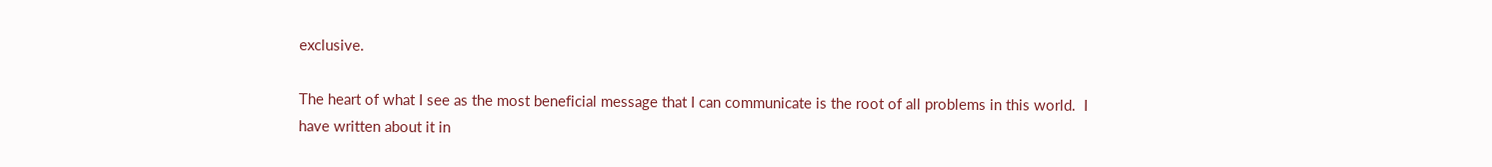exclusive.

The heart of what I see as the most beneficial message that I can communicate is the root of all problems in this world.  I have written about it in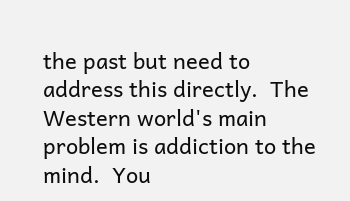the past but need to address this directly.  The Western world's main problem is addiction to the mind.  You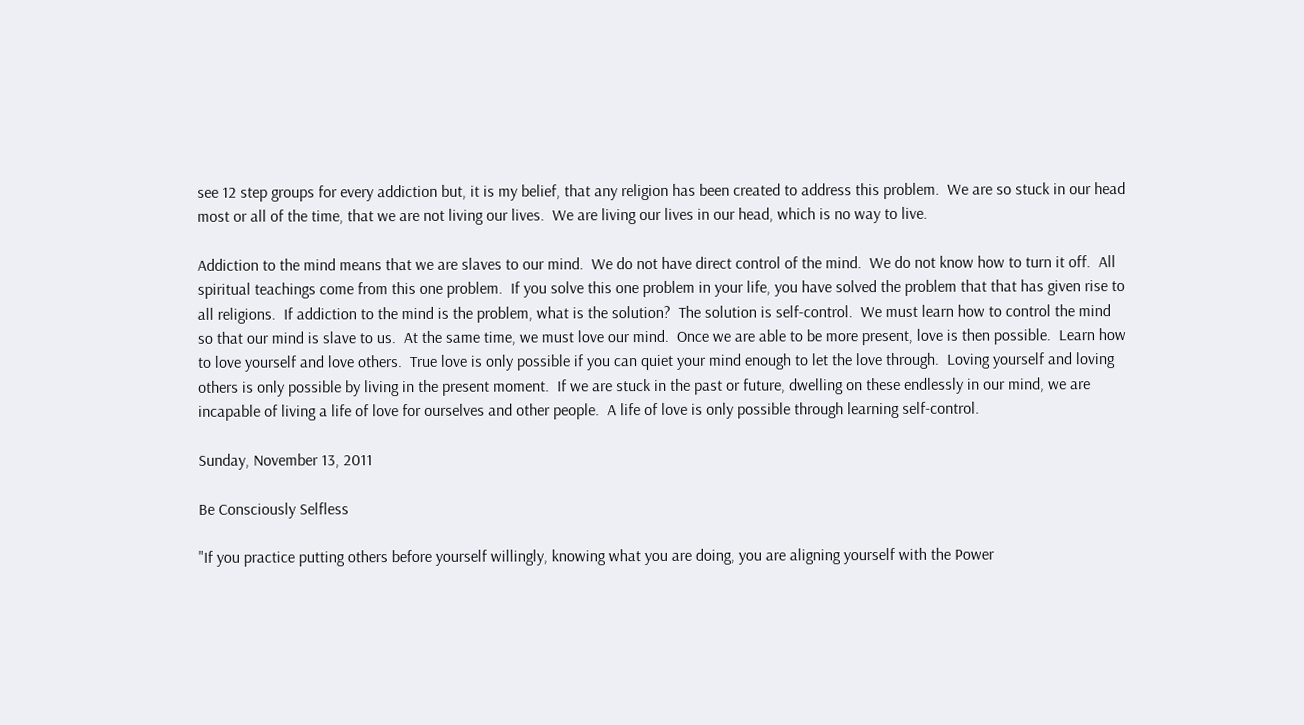see 12 step groups for every addiction but, it is my belief, that any religion has been created to address this problem.  We are so stuck in our head most or all of the time, that we are not living our lives.  We are living our lives in our head, which is no way to live.

Addiction to the mind means that we are slaves to our mind.  We do not have direct control of the mind.  We do not know how to turn it off.  All spiritual teachings come from this one problem.  If you solve this one problem in your life, you have solved the problem that that has given rise to all religions.  If addiction to the mind is the problem, what is the solution?  The solution is self-control.  We must learn how to control the mind so that our mind is slave to us.  At the same time, we must love our mind.  Once we are able to be more present, love is then possible.  Learn how to love yourself and love others.  True love is only possible if you can quiet your mind enough to let the love through.  Loving yourself and loving others is only possible by living in the present moment.  If we are stuck in the past or future, dwelling on these endlessly in our mind, we are incapable of living a life of love for ourselves and other people.  A life of love is only possible through learning self-control.

Sunday, November 13, 2011

Be Consciously Selfless

"If you practice putting others before yourself willingly, knowing what you are doing, you are aligning yourself with the Power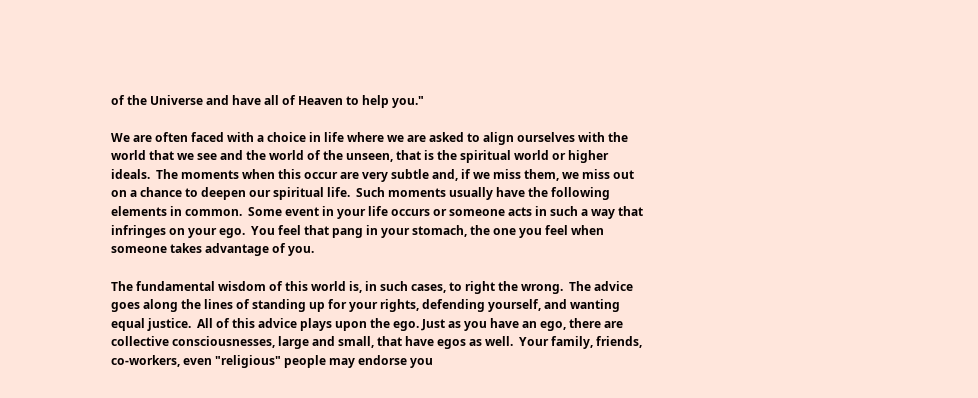of the Universe and have all of Heaven to help you."

We are often faced with a choice in life where we are asked to align ourselves with the world that we see and the world of the unseen, that is the spiritual world or higher ideals.  The moments when this occur are very subtle and, if we miss them, we miss out on a chance to deepen our spiritual life.  Such moments usually have the following elements in common.  Some event in your life occurs or someone acts in such a way that infringes on your ego.  You feel that pang in your stomach, the one you feel when someone takes advantage of you.

The fundamental wisdom of this world is, in such cases, to right the wrong.  The advice goes along the lines of standing up for your rights, defending yourself, and wanting equal justice.  All of this advice plays upon the ego. Just as you have an ego, there are collective consciousnesses, large and small, that have egos as well.  Your family, friends, co-workers, even "religious" people may endorse you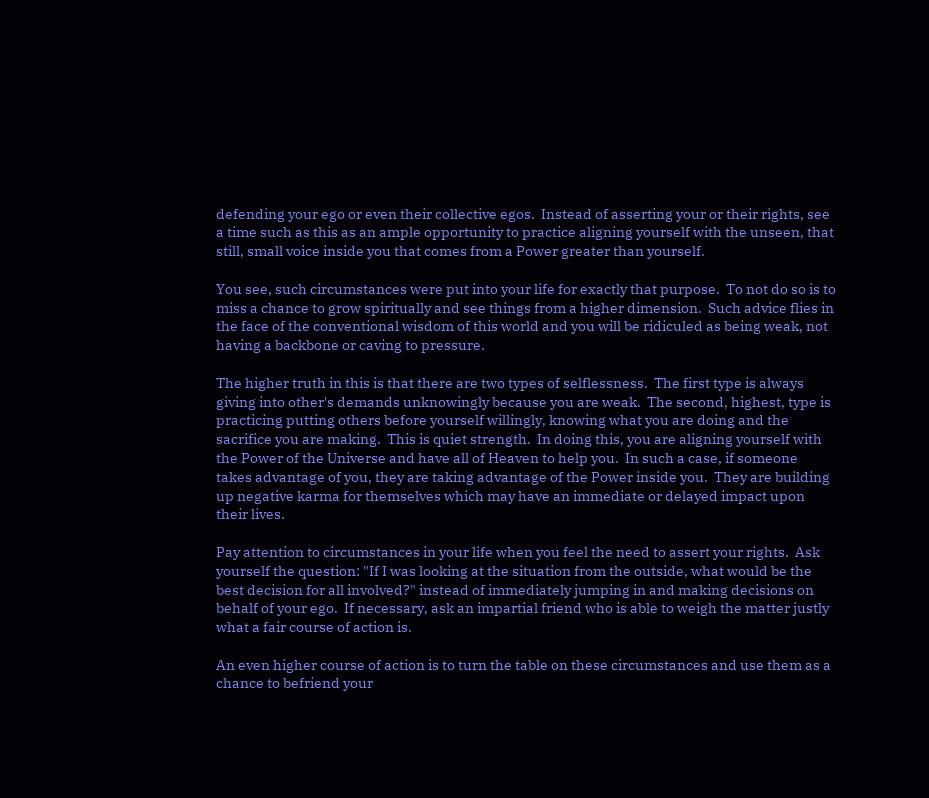defending your ego or even their collective egos.  Instead of asserting your or their rights, see a time such as this as an ample opportunity to practice aligning yourself with the unseen, that still, small voice inside you that comes from a Power greater than yourself.

You see, such circumstances were put into your life for exactly that purpose.  To not do so is to miss a chance to grow spiritually and see things from a higher dimension.  Such advice flies in the face of the conventional wisdom of this world and you will be ridiculed as being weak, not having a backbone or caving to pressure.

The higher truth in this is that there are two types of selflessness.  The first type is always giving into other's demands unknowingly because you are weak.  The second, highest, type is practicing putting others before yourself willingly, knowing what you are doing and the sacrifice you are making.  This is quiet strength.  In doing this, you are aligning yourself with the Power of the Universe and have all of Heaven to help you.  In such a case, if someone takes advantage of you, they are taking advantage of the Power inside you.  They are building up negative karma for themselves which may have an immediate or delayed impact upon their lives.

Pay attention to circumstances in your life when you feel the need to assert your rights.  Ask yourself the question: "If I was looking at the situation from the outside, what would be the best decision for all involved?" instead of immediately jumping in and making decisions on behalf of your ego.  If necessary, ask an impartial friend who is able to weigh the matter justly what a fair course of action is.

An even higher course of action is to turn the table on these circumstances and use them as a chance to befriend your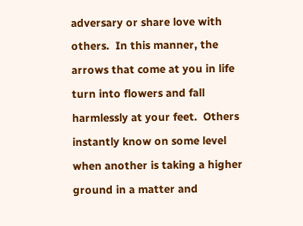adversary or share love with others.  In this manner, the arrows that come at you in life turn into flowers and fall harmlessly at your feet.  Others instantly know on some level when another is taking a higher ground in a matter and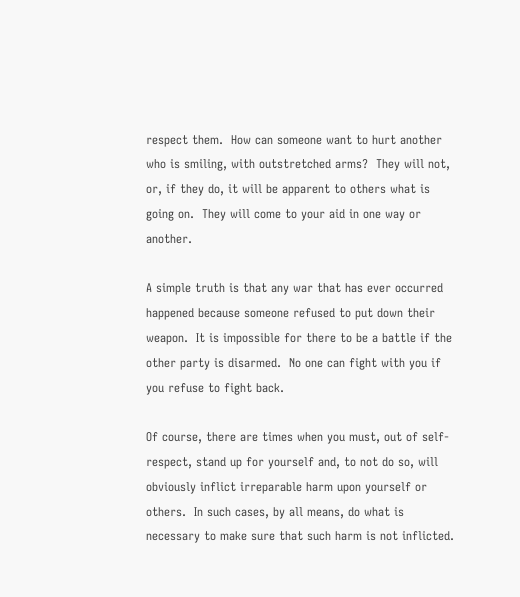respect them.  How can someone want to hurt another who is smiling, with outstretched arms?  They will not, or, if they do, it will be apparent to others what is going on.  They will come to your aid in one way or another.

A simple truth is that any war that has ever occurred happened because someone refused to put down their weapon.  It is impossible for there to be a battle if the other party is disarmed.  No one can fight with you if you refuse to fight back.

Of course, there are times when you must, out of self-respect, stand up for yourself and, to not do so, will obviously inflict irreparable harm upon yourself or others.  In such cases, by all means, do what is necessary to make sure that such harm is not inflicted.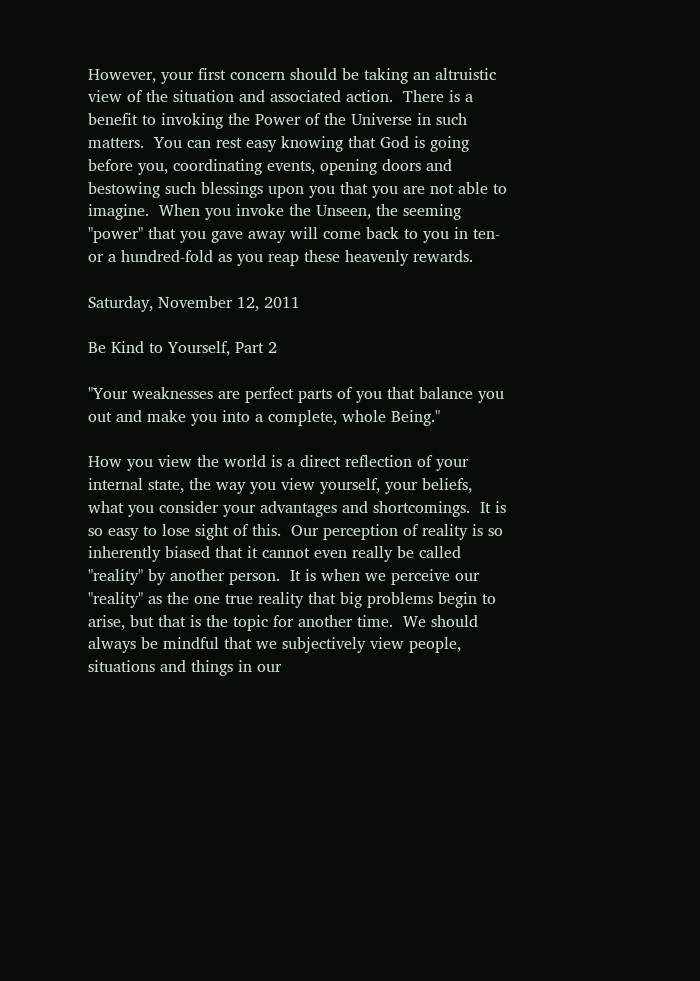However, your first concern should be taking an altruistic view of the situation and associated action.  There is a benefit to invoking the Power of the Universe in such matters.  You can rest easy knowing that God is going before you, coordinating events, opening doors and bestowing such blessings upon you that you are not able to imagine.  When you invoke the Unseen, the seeming "power" that you gave away will come back to you in ten- or a hundred-fold as you reap these heavenly rewards.

Saturday, November 12, 2011

Be Kind to Yourself, Part 2

"Your weaknesses are perfect parts of you that balance you out and make you into a complete, whole Being."

How you view the world is a direct reflection of your internal state, the way you view yourself, your beliefs, what you consider your advantages and shortcomings.  It is so easy to lose sight of this.  Our perception of reality is so inherently biased that it cannot even really be called "reality" by another person.  It is when we perceive our "reality" as the one true reality that big problems begin to arise, but that is the topic for another time.  We should always be mindful that we subjectively view people, situations and things in our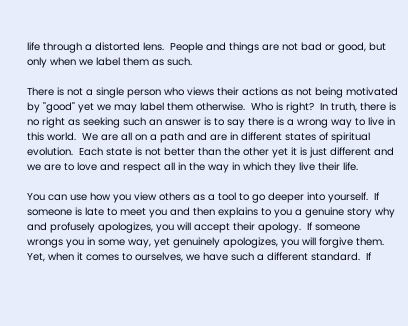life through a distorted lens.  People and things are not bad or good, but only when we label them as such.

There is not a single person who views their actions as not being motivated by "good" yet we may label them otherwise.  Who is right?  In truth, there is no right as seeking such an answer is to say there is a wrong way to live in this world.  We are all on a path and are in different states of spiritual evolution.  Each state is not better than the other yet it is just different and we are to love and respect all in the way in which they live their life.

You can use how you view others as a tool to go deeper into yourself.  If someone is late to meet you and then explains to you a genuine story why and profusely apologizes, you will accept their apology.  If someone wrongs you in some way, yet genuinely apologizes, you will forgive them.  Yet, when it comes to ourselves, we have such a different standard.  If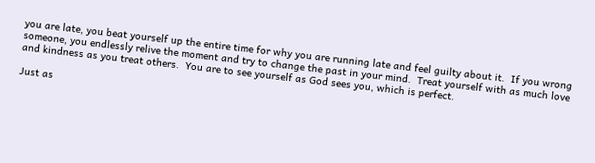you are late, you beat yourself up the entire time for why you are running late and feel guilty about it.  If you wrong someone, you endlessly relive the moment and try to change the past in your mind.  Treat yourself with as much love and kindness as you treat others.  You are to see yourself as God sees you, which is perfect.

Just as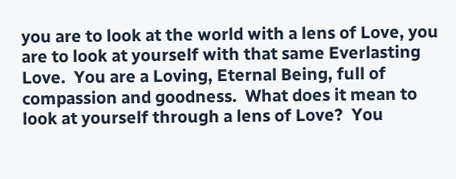you are to look at the world with a lens of Love, you are to look at yourself with that same Everlasting Love.  You are a Loving, Eternal Being, full of compassion and goodness.  What does it mean to look at yourself through a lens of Love?  You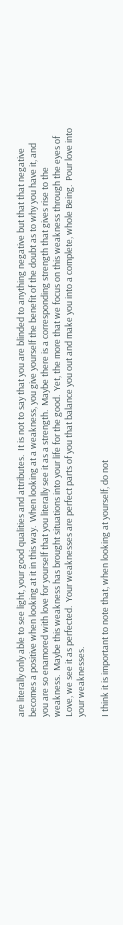are literally only able to see light, your good qualities and attributes.  It is not to say that you are blinded to anything negative but that that negative becomes a positive when looking at it in this way.  When looking at a weakness, you give yourself the benefit of the doubt as to why you have it, and you are so enamored with love for yourself that you literally see it as a strength.  Maybe there is a corresponding strength that gives rise to the weakness.  Maybe this weakness has brought situations into your life for the good.  Yet, the more that we focus on this weakness through the eyes of Love, we see it as perfected.  Your weaknesses are perfect parts of you that balance you out and make you into a complete, whole Being.  Pour love into your weaknesses.

I think it is important to note that, when looking at yourself, do not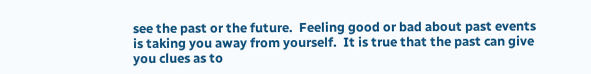see the past or the future.  Feeling good or bad about past events is taking you away from yourself.  It is true that the past can give you clues as to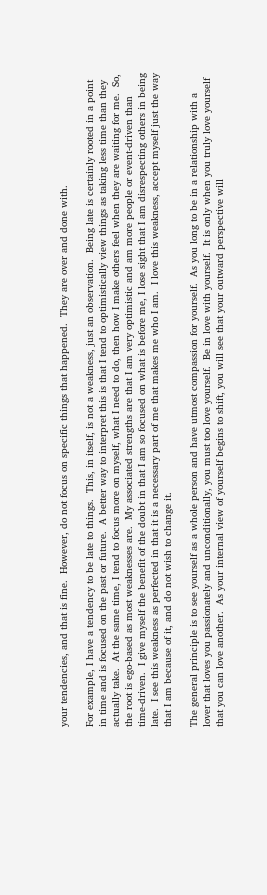your tendencies, and that is fine.  However, do not focus on specific things that happened.  They are over and done with.

For example, I have a tendency to be late to things.  This, in itself, is not a weakness, just an observation.  Being late is certainly rooted in a point in time and is focused on the past or future.  A better way to interpret this is that I tend to optimistically view things as taking less time than they actually take.  At the same time, I tend to focus more on myself, what I need to do, then how I make others feel when they are waiting for me.  So, the root is ego-based as most weaknesses are.  My associated strengths are that I am very optimistic and am more people or event-driven than time-driven.  I give myself the benefit of the doubt in that I am so focused on what is before me, I lose sight that I am disrespecting others in being late.  I see this weakness as perfected in that it is a necessary part of me that makes me who I am.  I love this weakness, accept myself just the way that I am because of it, and do not wish to change it.

The general principle is to see yourself as a whole person and have utmost compassion for yourself.  As you long to be in a relationship with a lover that loves you passionately and unconditionally, you must too love yourself.  Be in love with yourself.  It is only when you truly love yourself that you can love another.  As your internal view of yourself begins to shift, you will see that your outward perspective will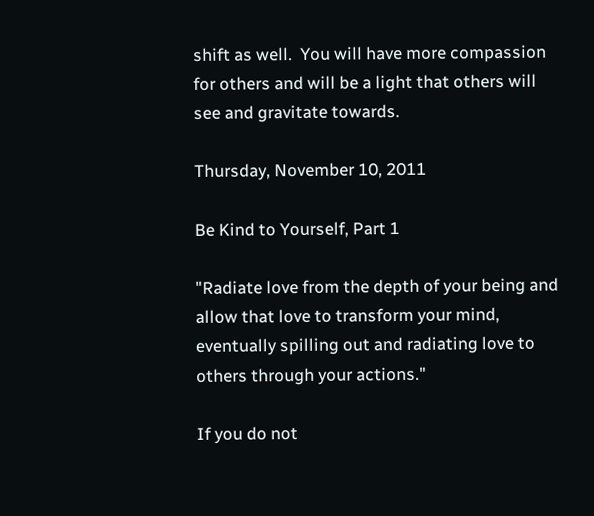shift as well.  You will have more compassion for others and will be a light that others will see and gravitate towards.

Thursday, November 10, 2011

Be Kind to Yourself, Part 1

"Radiate love from the depth of your being and allow that love to transform your mind, eventually spilling out and radiating love to others through your actions."

If you do not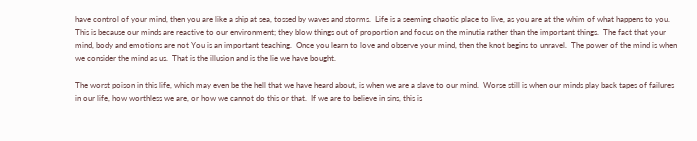have control of your mind, then you are like a ship at sea, tossed by waves and storms.  Life is a seeming chaotic place to live, as you are at the whim of what happens to you.  This is because our minds are reactive to our environment; they blow things out of proportion and focus on the minutia rather than the important things.  The fact that your mind, body and emotions are not You is an important teaching.  Once you learn to love and observe your mind, then the knot begins to unravel.  The power of the mind is when we consider the mind as us.  That is the illusion and is the lie we have bought.

The worst poison in this life, which may even be the hell that we have heard about, is when we are a slave to our mind.  Worse still is when our minds play back tapes of failures in our life, how worthless we are, or how we cannot do this or that.  If we are to believe in sins, this is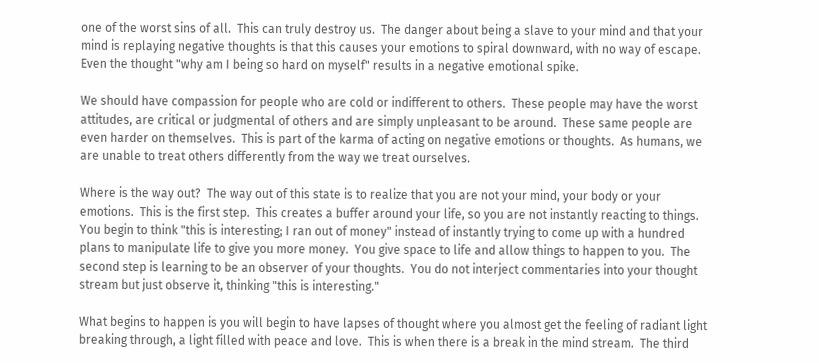one of the worst sins of all.  This can truly destroy us.  The danger about being a slave to your mind and that your mind is replaying negative thoughts is that this causes your emotions to spiral downward, with no way of escape.  Even the thought "why am I being so hard on myself" results in a negative emotional spike.

We should have compassion for people who are cold or indifferent to others.  These people may have the worst attitudes, are critical or judgmental of others and are simply unpleasant to be around.  These same people are even harder on themselves.  This is part of the karma of acting on negative emotions or thoughts.  As humans, we are unable to treat others differently from the way we treat ourselves.

Where is the way out?  The way out of this state is to realize that you are not your mind, your body or your emotions.  This is the first step.  This creates a buffer around your life, so you are not instantly reacting to things.  You begin to think "this is interesting; I ran out of money" instead of instantly trying to come up with a hundred plans to manipulate life to give you more money.  You give space to life and allow things to happen to you.  The second step is learning to be an observer of your thoughts.  You do not interject commentaries into your thought stream but just observe it, thinking "this is interesting."

What begins to happen is you will begin to have lapses of thought where you almost get the feeling of radiant light breaking through, a light filled with peace and love.  This is when there is a break in the mind stream.  The third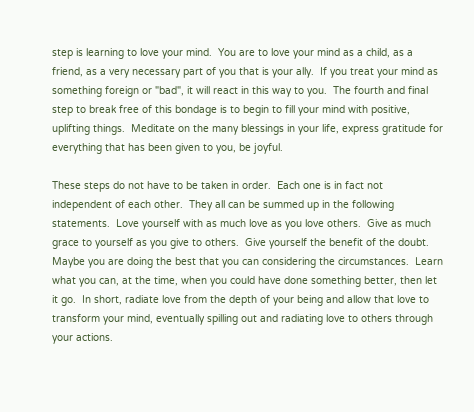step is learning to love your mind.  You are to love your mind as a child, as a friend, as a very necessary part of you that is your ally.  If you treat your mind as something foreign or "bad", it will react in this way to you.  The fourth and final step to break free of this bondage is to begin to fill your mind with positive, uplifting things.  Meditate on the many blessings in your life, express gratitude for everything that has been given to you, be joyful.

These steps do not have to be taken in order.  Each one is in fact not independent of each other.  They all can be summed up in the following statements.  Love yourself with as much love as you love others.  Give as much grace to yourself as you give to others.  Give yourself the benefit of the doubt.  Maybe you are doing the best that you can considering the circumstances.  Learn what you can, at the time, when you could have done something better, then let it go.  In short, radiate love from the depth of your being and allow that love to transform your mind, eventually spilling out and radiating love to others through your actions.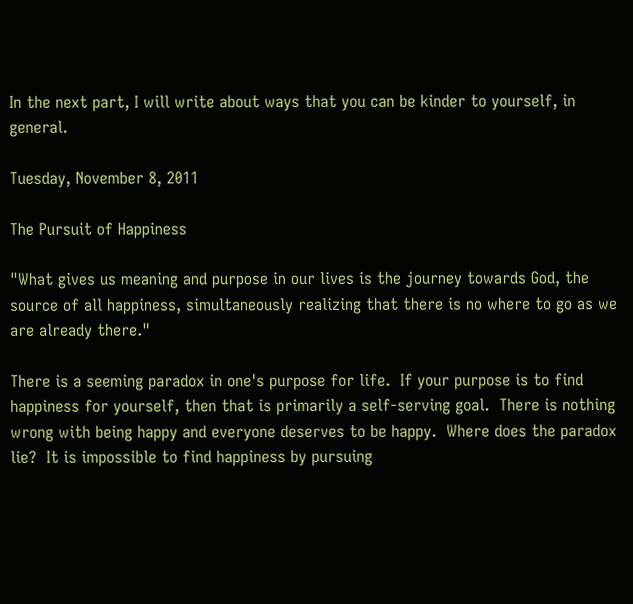In the next part, I will write about ways that you can be kinder to yourself, in general.

Tuesday, November 8, 2011

The Pursuit of Happiness

"What gives us meaning and purpose in our lives is the journey towards God, the source of all happiness, simultaneously realizing that there is no where to go as we are already there."

There is a seeming paradox in one's purpose for life.  If your purpose is to find happiness for yourself, then that is primarily a self-serving goal.  There is nothing wrong with being happy and everyone deserves to be happy.  Where does the paradox lie?  It is impossible to find happiness by pursuing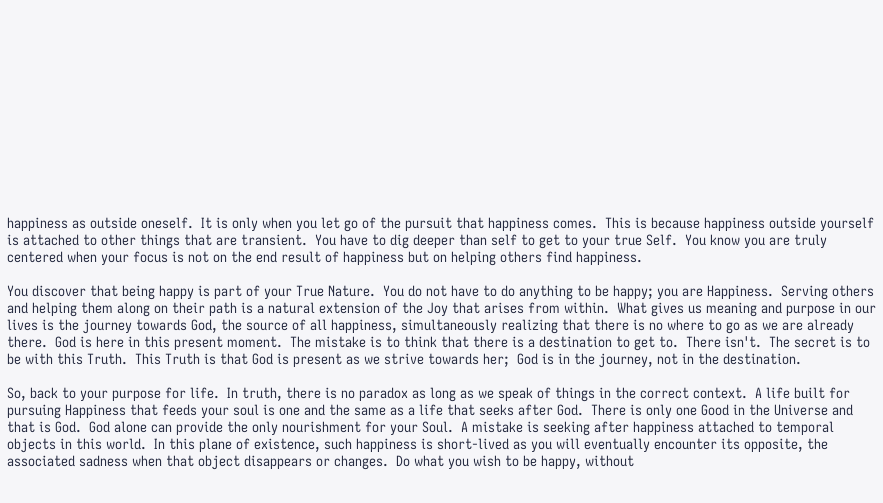happiness as outside oneself.  It is only when you let go of the pursuit that happiness comes.  This is because happiness outside yourself is attached to other things that are transient.  You have to dig deeper than self to get to your true Self.  You know you are truly centered when your focus is not on the end result of happiness but on helping others find happiness.

You discover that being happy is part of your True Nature.  You do not have to do anything to be happy; you are Happiness.  Serving others and helping them along on their path is a natural extension of the Joy that arises from within.  What gives us meaning and purpose in our lives is the journey towards God, the source of all happiness, simultaneously realizing that there is no where to go as we are already there.  God is here in this present moment.  The mistake is to think that there is a destination to get to.  There isn't.  The secret is to be with this Truth.  This Truth is that God is present as we strive towards her;  God is in the journey, not in the destination.

So, back to your purpose for life.  In truth, there is no paradox as long as we speak of things in the correct context.  A life built for pursuing Happiness that feeds your soul is one and the same as a life that seeks after God.  There is only one Good in the Universe and that is God.  God alone can provide the only nourishment for your Soul.  A mistake is seeking after happiness attached to temporal objects in this world.  In this plane of existence, such happiness is short-lived as you will eventually encounter its opposite, the associated sadness when that object disappears or changes.  Do what you wish to be happy, without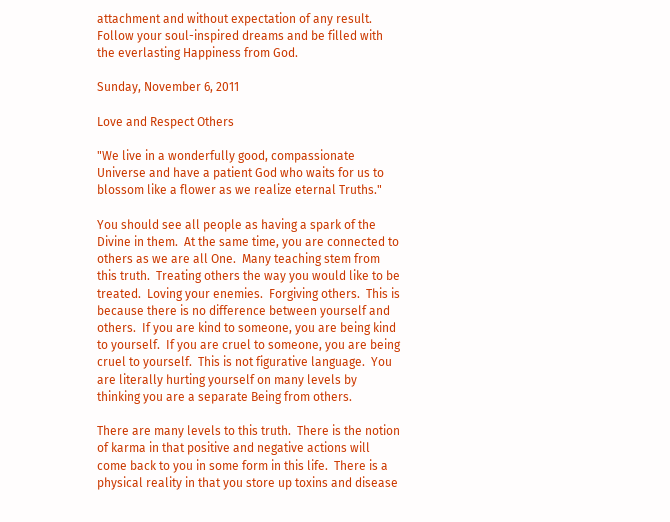attachment and without expectation of any result.  Follow your soul-inspired dreams and be filled with the everlasting Happiness from God.

Sunday, November 6, 2011

Love and Respect Others

"We live in a wonderfully good, compassionate Universe and have a patient God who waits for us to blossom like a flower as we realize eternal Truths."

You should see all people as having a spark of the Divine in them.  At the same time, you are connected to others as we are all One.  Many teaching stem from this truth.  Treating others the way you would like to be treated.  Loving your enemies.  Forgiving others.  This is because there is no difference between yourself and others.  If you are kind to someone, you are being kind to yourself.  If you are cruel to someone, you are being cruel to yourself.  This is not figurative language.  You are literally hurting yourself on many levels by thinking you are a separate Being from others.

There are many levels to this truth.  There is the notion of karma in that positive and negative actions will come back to you in some form in this life.  There is a physical reality in that you store up toxins and disease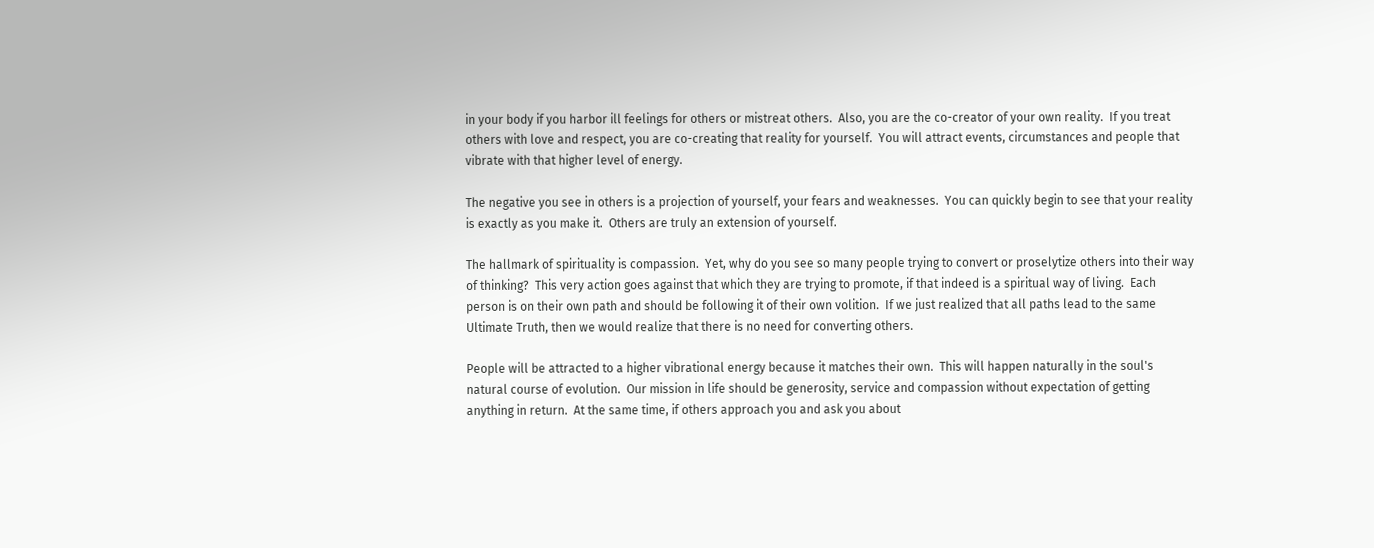in your body if you harbor ill feelings for others or mistreat others.  Also, you are the co-creator of your own reality.  If you treat others with love and respect, you are co-creating that reality for yourself.  You will attract events, circumstances and people that vibrate with that higher level of energy.

The negative you see in others is a projection of yourself, your fears and weaknesses.  You can quickly begin to see that your reality is exactly as you make it.  Others are truly an extension of yourself.

The hallmark of spirituality is compassion.  Yet, why do you see so many people trying to convert or proselytize others into their way of thinking?  This very action goes against that which they are trying to promote, if that indeed is a spiritual way of living.  Each person is on their own path and should be following it of their own volition.  If we just realized that all paths lead to the same Ultimate Truth, then we would realize that there is no need for converting others.

People will be attracted to a higher vibrational energy because it matches their own.  This will happen naturally in the soul's natural course of evolution.  Our mission in life should be generosity, service and compassion without expectation of getting anything in return.  At the same time, if others approach you and ask you about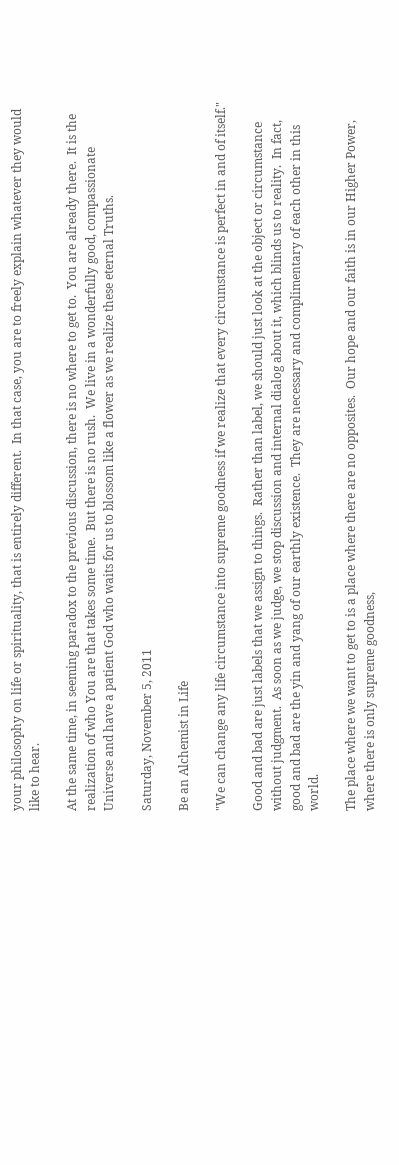your philosophy on life or spirituality, that is entirely different.  In that case, you are to freely explain whatever they would like to hear.

At the same time, in seeming paradox to the previous discussion, there is no where to get to.  You are already there.  It is the realization of who You are that takes some time.  But there is no rush.  We live in a wonderfully good, compassionate Universe and have a patient God who waits for us to blossom like a flower as we realize these eternal Truths.

Saturday, November 5, 2011

Be an Alchemist in Life

"We can change any life circumstance into supreme goodness if we realize that every circumstance is perfect in and of itself."

Good and bad are just labels that we assign to things.  Rather than label, we should just look at the object or circumstance without judgment.  As soon as we judge, we stop discussion and internal dialog about it, which blinds us to reality.  In fact, good and bad are the yin and yang of our earthly existence.  They are necessary and complimentary of each other in this world.

The place where we want to get to is a place where there are no opposites.  Our hope and our faith is in our Higher Power, where there is only supreme goodness,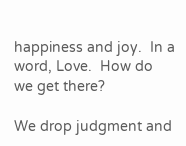happiness and joy.  In a word, Love.  How do we get there?

We drop judgment and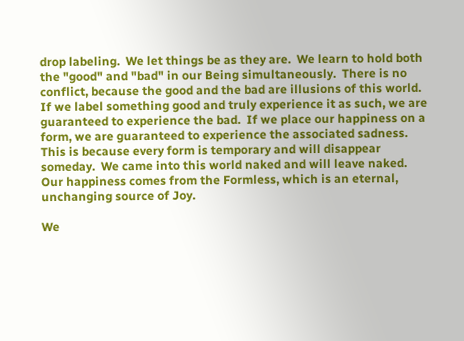drop labeling.  We let things be as they are.  We learn to hold both the "good" and "bad" in our Being simultaneously.  There is no conflict, because the good and the bad are illusions of this world.  If we label something good and truly experience it as such, we are guaranteed to experience the bad.  If we place our happiness on a form, we are guaranteed to experience the associated sadness.  This is because every form is temporary and will disappear someday.  We came into this world naked and will leave naked.  Our happiness comes from the Formless, which is an eternal, unchanging source of Joy.

We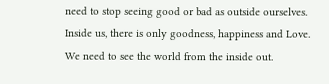need to stop seeing good or bad as outside ourselves.  Inside us, there is only goodness, happiness and Love.  We need to see the world from the inside out.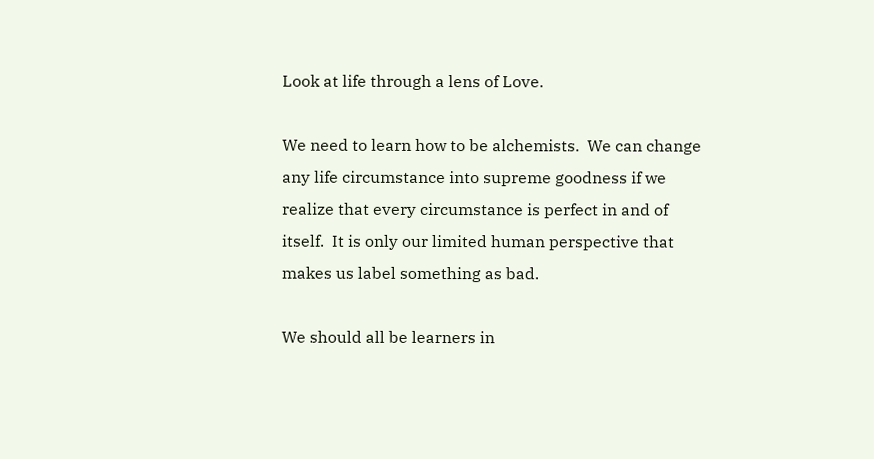Look at life through a lens of Love.

We need to learn how to be alchemists.  We can change any life circumstance into supreme goodness if we realize that every circumstance is perfect in and of itself.  It is only our limited human perspective that makes us label something as bad.

We should all be learners in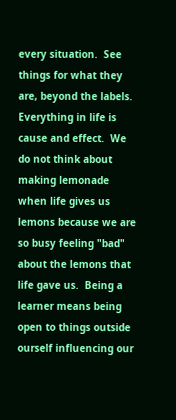every situation.  See things for what they are, beyond the labels.  Everything in life is cause and effect.  We do not think about making lemonade when life gives us lemons because we are so busy feeling "bad" about the lemons that life gave us.  Being a learner means being open to things outside ourself influencing our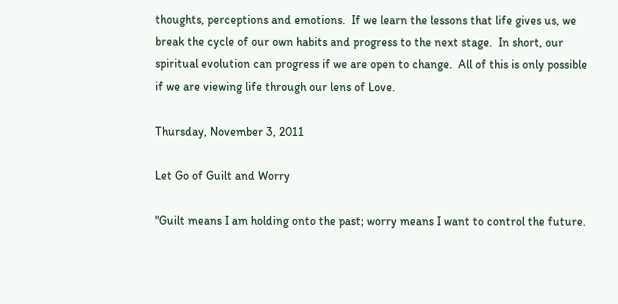thoughts, perceptions and emotions.  If we learn the lessons that life gives us, we break the cycle of our own habits and progress to the next stage.  In short, our spiritual evolution can progress if we are open to change.  All of this is only possible if we are viewing life through our lens of Love.

Thursday, November 3, 2011

Let Go of Guilt and Worry

"Guilt means I am holding onto the past; worry means I want to control the future.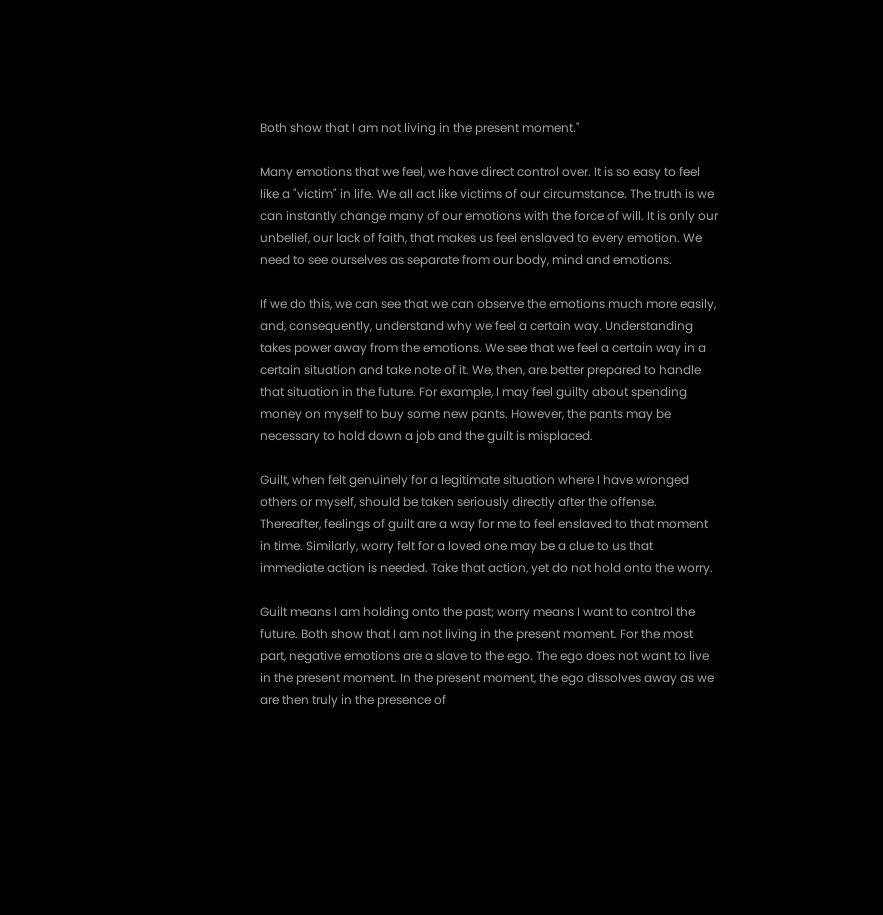Both show that I am not living in the present moment."

Many emotions that we feel, we have direct control over. It is so easy to feel like a "victim" in life. We all act like victims of our circumstance. The truth is we can instantly change many of our emotions with the force of will. It is only our unbelief, our lack of faith, that makes us feel enslaved to every emotion. We need to see ourselves as separate from our body, mind and emotions.

If we do this, we can see that we can observe the emotions much more easily, and, consequently, understand why we feel a certain way. Understanding takes power away from the emotions. We see that we feel a certain way in a certain situation and take note of it. We, then, are better prepared to handle that situation in the future. For example, I may feel guilty about spending money on myself to buy some new pants. However, the pants may be necessary to hold down a job and the guilt is misplaced.

Guilt, when felt genuinely for a legitimate situation where I have wronged others or myself, should be taken seriously directly after the offense. Thereafter, feelings of guilt are a way for me to feel enslaved to that moment in time. Similarly, worry felt for a loved one may be a clue to us that immediate action is needed. Take that action, yet do not hold onto the worry.

Guilt means I am holding onto the past; worry means I want to control the future. Both show that I am not living in the present moment. For the most part, negative emotions are a slave to the ego. The ego does not want to live in the present moment. In the present moment, the ego dissolves away as we are then truly in the presence of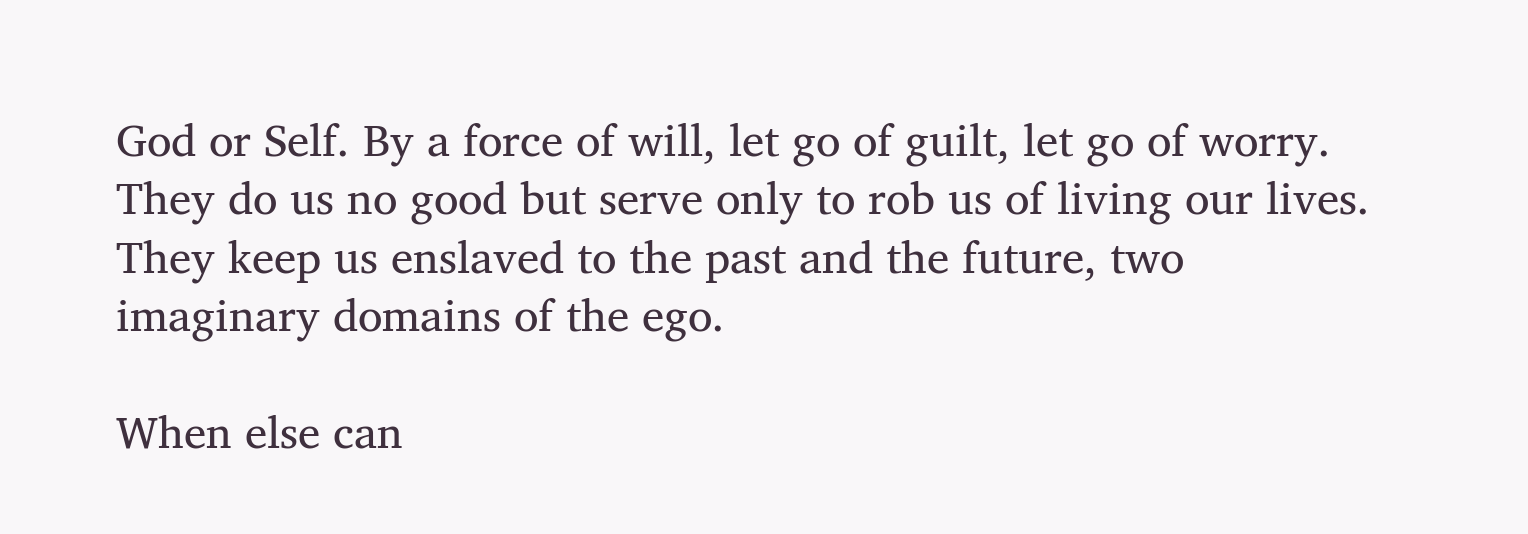God or Self. By a force of will, let go of guilt, let go of worry. They do us no good but serve only to rob us of living our lives. They keep us enslaved to the past and the future, two imaginary domains of the ego.

When else can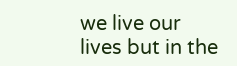we live our lives but in the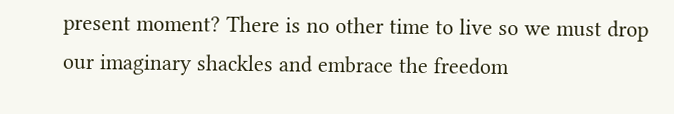present moment? There is no other time to live so we must drop our imaginary shackles and embrace the freedom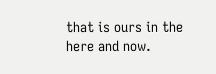that is ours in the here and now.